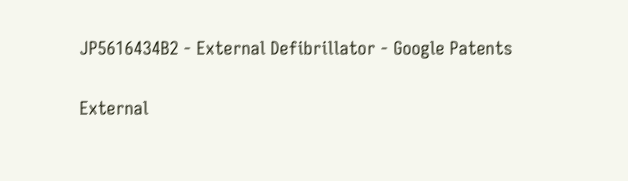JP5616434B2 - External Defibrillator - Google Patents

External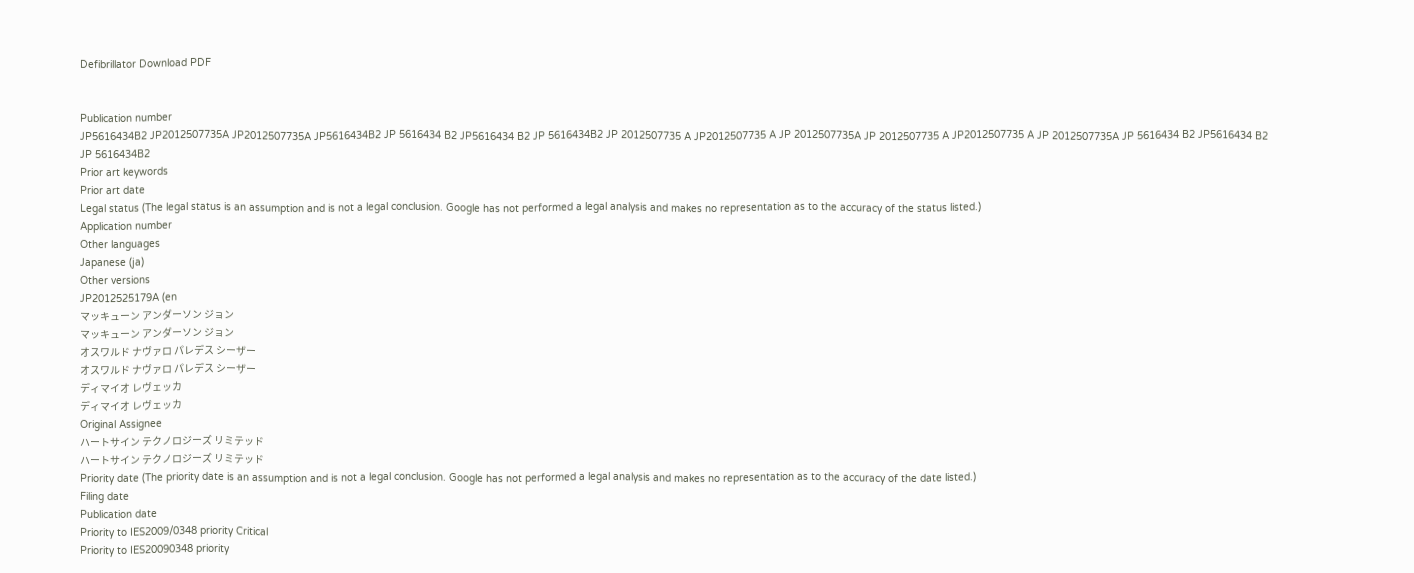Defibrillator Download PDF


Publication number
JP5616434B2 JP2012507735A JP2012507735A JP5616434B2 JP 5616434 B2 JP5616434 B2 JP 5616434B2 JP 2012507735 A JP2012507735 A JP 2012507735A JP 2012507735 A JP2012507735 A JP 2012507735A JP 5616434 B2 JP5616434 B2 JP 5616434B2
Prior art keywords
Prior art date
Legal status (The legal status is an assumption and is not a legal conclusion. Google has not performed a legal analysis and makes no representation as to the accuracy of the status listed.)
Application number
Other languages
Japanese (ja)
Other versions
JP2012525179A (en
マッキューン アンダーソン ジョン
マッキューン アンダーソン ジョン
オスワルド ナヴァロ パレデス シーザー
オスワルド ナヴァロ パレデス シーザー
ディマイオ レヴェッカ
ディマイオ レヴェッカ
Original Assignee
ハートサイン テクノロジーズ リミテッド
ハートサイン テクノロジーズ リミテッド
Priority date (The priority date is an assumption and is not a legal conclusion. Google has not performed a legal analysis and makes no representation as to the accuracy of the date listed.)
Filing date
Publication date
Priority to IES2009/0348 priority Critical
Priority to IES20090348 priority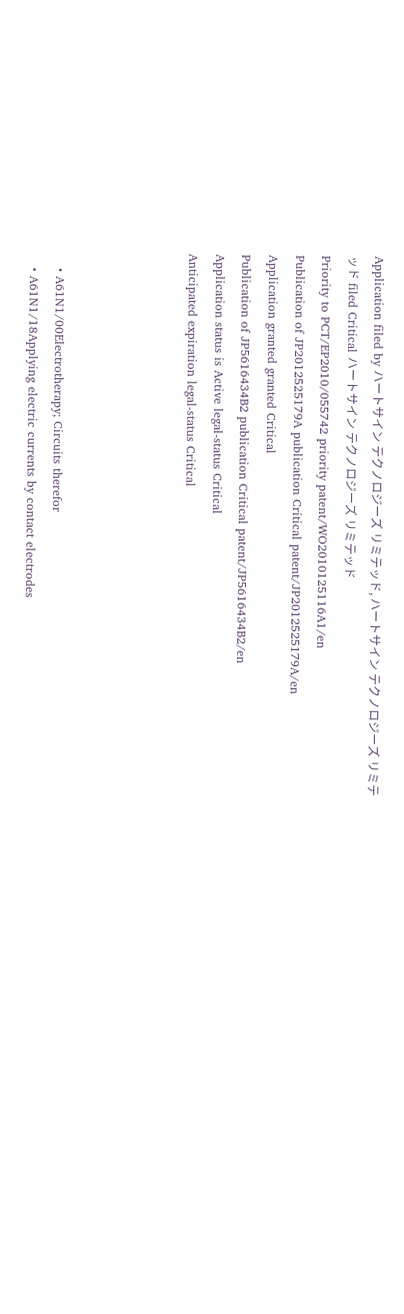Application filed by ハートサイン テクノロジーズ リミテッド, ハートサイン テクノロジーズ リミテッド filed Critical ハートサイン テクノロジーズ リミテッド
Priority to PCT/EP2010/055742 priority patent/WO2010125116A1/en
Publication of JP2012525179A publication Critical patent/JP2012525179A/en
Application granted granted Critical
Publication of JP5616434B2 publication Critical patent/JP5616434B2/en
Application status is Active legal-status Critical
Anticipated expiration legal-status Critical




    • A61N1/00Electrotherapy; Circuits therefor
    • A61N1/18Applying electric currents by contact electrodes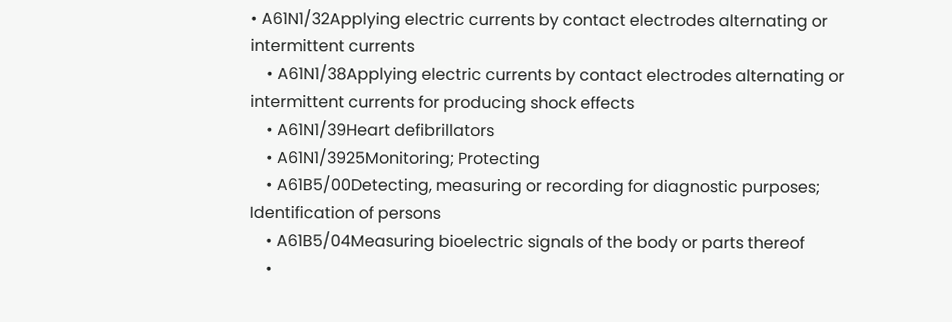• A61N1/32Applying electric currents by contact electrodes alternating or intermittent currents
    • A61N1/38Applying electric currents by contact electrodes alternating or intermittent currents for producing shock effects
    • A61N1/39Heart defibrillators
    • A61N1/3925Monitoring; Protecting
    • A61B5/00Detecting, measuring or recording for diagnostic purposes; Identification of persons
    • A61B5/04Measuring bioelectric signals of the body or parts thereof
    •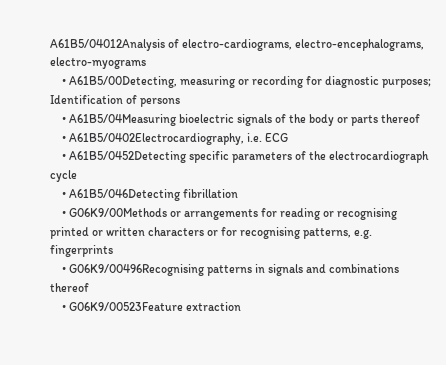A61B5/04012Analysis of electro-cardiograms, electro-encephalograms, electro-myograms
    • A61B5/00Detecting, measuring or recording for diagnostic purposes; Identification of persons
    • A61B5/04Measuring bioelectric signals of the body or parts thereof
    • A61B5/0402Electrocardiography, i.e. ECG
    • A61B5/0452Detecting specific parameters of the electrocardiograph cycle
    • A61B5/046Detecting fibrillation
    • G06K9/00Methods or arrangements for reading or recognising printed or written characters or for recognising patterns, e.g. fingerprints
    • G06K9/00496Recognising patterns in signals and combinations thereof
    • G06K9/00523Feature extraction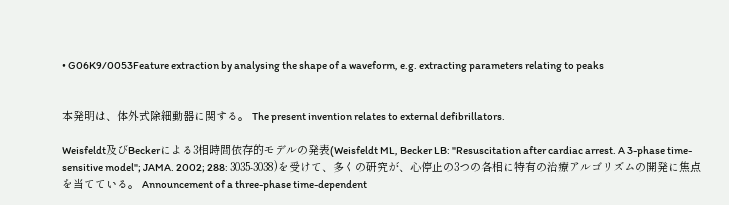• G06K9/0053Feature extraction by analysing the shape of a waveform, e.g. extracting parameters relating to peaks


本発明は、体外式除細動器に関する。 The present invention relates to external defibrillators.

Weisfeldt及びBeckerによる3相時間依存的モデルの発表(Weisfeldt ML, Becker LB: "Resuscitation after cardiac arrest. A 3-phase time-sensitive model"; JAMA. 2002; 288: 3035-3038)を受けて、多くの研究が、心停止の3つの各相に特有の治療アルゴリズムの開発に焦点を当てている。 Announcement of a three-phase time-dependent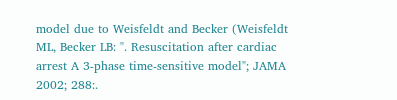model due to Weisfeldt and Becker (Weisfeldt ML, Becker LB: ". Resuscitation after cardiac arrest A 3-phase time-sensitive model"; JAMA 2002; 288:.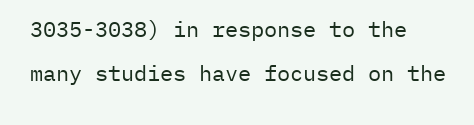3035-3038) in response to the many studies have focused on the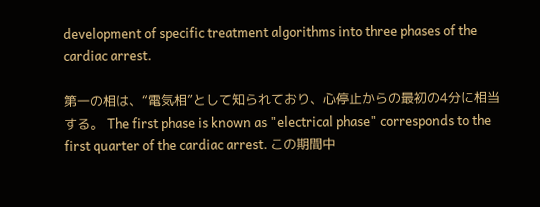development of specific treatment algorithms into three phases of the cardiac arrest.

第一の相は、“電気相”として知られており、心停止からの最初の4分に相当する。 The first phase is known as "electrical phase" corresponds to the first quarter of the cardiac arrest. この期間中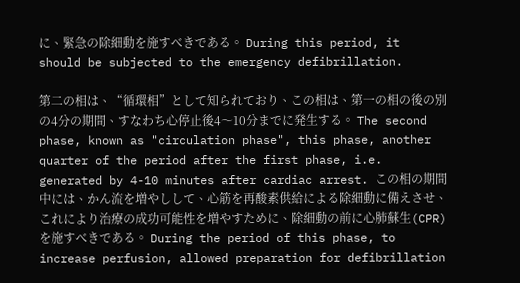に、緊急の除細動を施すべきである。 During this period, it should be subjected to the emergency defibrillation.

第二の相は、“循環相”として知られており、この相は、第一の相の後の別の4分の期間、すなわち心停止後4〜10分までに発生する。 The second phase, known as "circulation phase", this phase, another quarter of the period after the first phase, i.e. generated by 4-10 minutes after cardiac arrest. この相の期間中には、かん流を増やしして、心筋を再酸素供給による除細動に備えさせ、これにより治療の成功可能性を増やすために、除細動の前に心肺蘇生(CPR)を施すべきである。 During the period of this phase, to increase perfusion, allowed preparation for defibrillation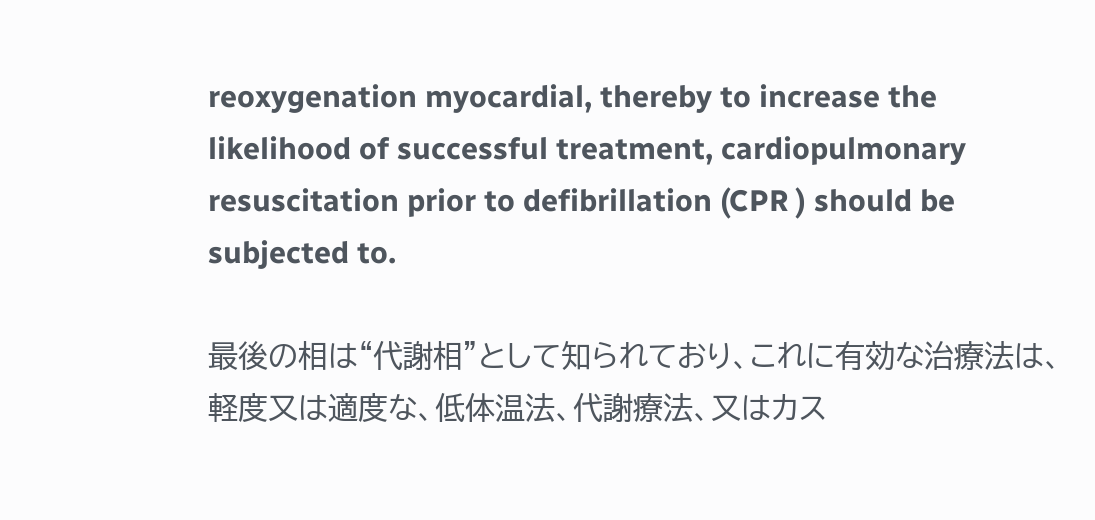reoxygenation myocardial, thereby to increase the likelihood of successful treatment, cardiopulmonary resuscitation prior to defibrillation (CPR ) should be subjected to.

最後の相は“代謝相”として知られており、これに有効な治療法は、軽度又は適度な、低体温法、代謝療法、又はカス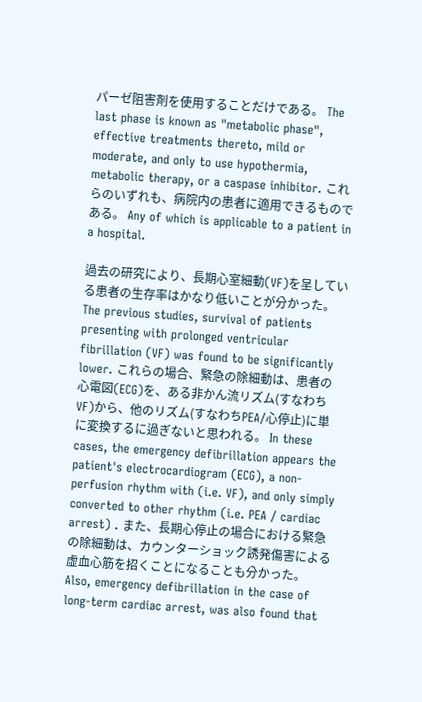パーゼ阻害剤を使用することだけである。 The last phase is known as "metabolic phase", effective treatments thereto, mild or moderate, and only to use hypothermia, metabolic therapy, or a caspase inhibitor. これらのいずれも、病院内の患者に適用できるものである。 Any of which is applicable to a patient in a hospital.

過去の研究により、長期心室細動(VF)を呈している患者の生存率はかなり低いことが分かった。 The previous studies, survival of patients presenting with prolonged ventricular fibrillation (VF) was found to be significantly lower. これらの場合、緊急の除細動は、患者の心電図(ECG)を、ある非かん流リズム(すなわちVF)から、他のリズム(すなわちPEA/心停止)に単に変換するに過ぎないと思われる。 In these cases, the emergency defibrillation appears the patient's electrocardiogram (ECG), a non-perfusion rhythm with (i.e. VF), and only simply converted to other rhythm (i.e. PEA / cardiac arrest) . また、長期心停止の場合における緊急の除細動は、カウンターショック誘発傷害による虚血心筋を招くことになることも分かった。 Also, emergency defibrillation in the case of long-term cardiac arrest, was also found that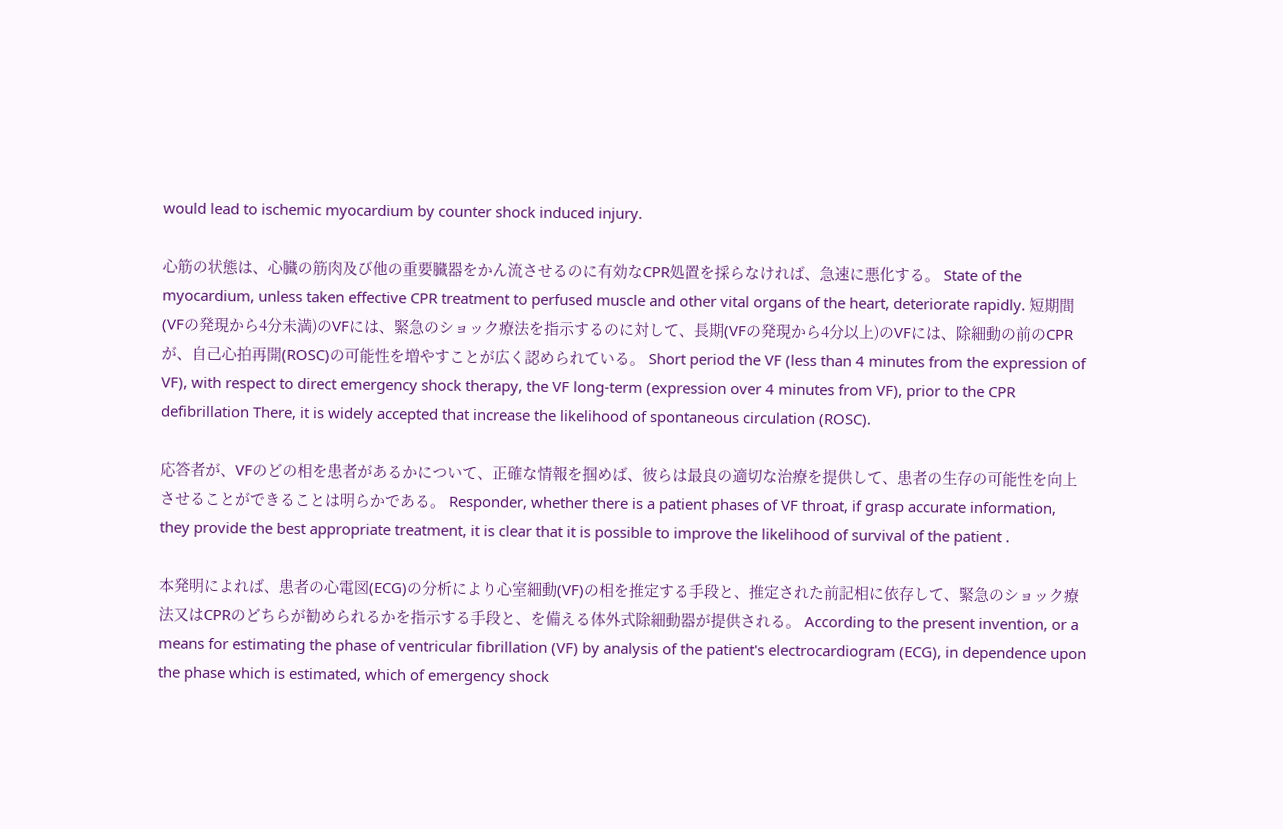would lead to ischemic myocardium by counter shock induced injury.

心筋の状態は、心臓の筋肉及び他の重要臓器をかん流させるのに有効なCPR処置を採らなければ、急速に悪化する。 State of the myocardium, unless taken effective CPR treatment to perfused muscle and other vital organs of the heart, deteriorate rapidly. 短期間(VFの発現から4分未満)のVFには、緊急のショック療法を指示するのに対して、長期(VFの発現から4分以上)のVFには、除細動の前のCPRが、自己心拍再開(ROSC)の可能性を増やすことが広く認められている。 Short period the VF (less than 4 minutes from the expression of VF), with respect to direct emergency shock therapy, the VF long-term (expression over 4 minutes from VF), prior to the CPR defibrillation There, it is widely accepted that increase the likelihood of spontaneous circulation (ROSC).

応答者が、VFのどの相を患者があるかについて、正確な情報を掴めば、彼らは最良の適切な治療を提供して、患者の生存の可能性を向上させることができることは明らかである。 Responder, whether there is a patient phases of VF throat, if grasp accurate information, they provide the best appropriate treatment, it is clear that it is possible to improve the likelihood of survival of the patient .

本発明によれば、患者の心電図(ECG)の分析により心室細動(VF)の相を推定する手段と、推定された前記相に依存して、緊急のショック療法又はCPRのどちらが勧められるかを指示する手段と、を備える体外式除細動器が提供される。 According to the present invention, or a means for estimating the phase of ventricular fibrillation (VF) by analysis of the patient's electrocardiogram (ECG), in dependence upon the phase which is estimated, which of emergency shock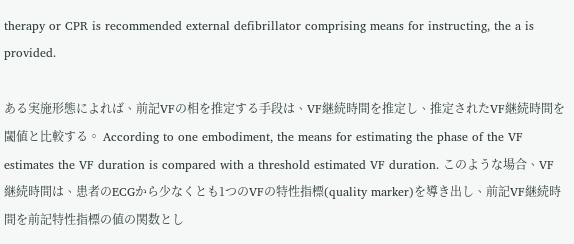therapy or CPR is recommended external defibrillator comprising means for instructing, the a is provided.

ある実施形態によれば、前記VFの相を推定する手段は、VF継続時間を推定し、推定されたVF継続時間を閾値と比較する。 According to one embodiment, the means for estimating the phase of the VF estimates the VF duration is compared with a threshold estimated VF duration. このような場合、VF継続時間は、患者のECGから少なくとも1つのVFの特性指標(quality marker)を導き出し、前記VF継続時間を前記特性指標の値の関数とし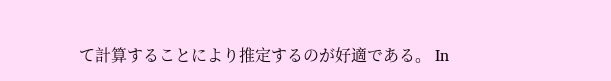て計算することにより推定するのが好適である。 In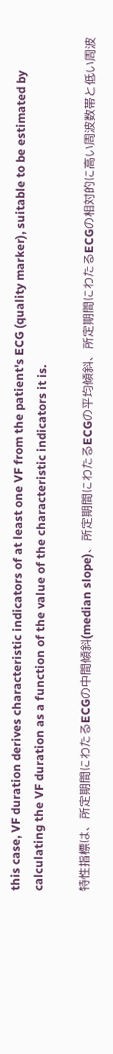this case, VF duration derives characteristic indicators of at least one VF from the patient's ECG (quality marker), suitable to be estimated by calculating the VF duration as a function of the value of the characteristic indicators it is.

特性指標は、所定期間にわたるECGの中間傾斜(median slope)、所定期間にわたるECGの平均傾斜、所定期間にわたるECGの相対的に高い周波数帯と低い周波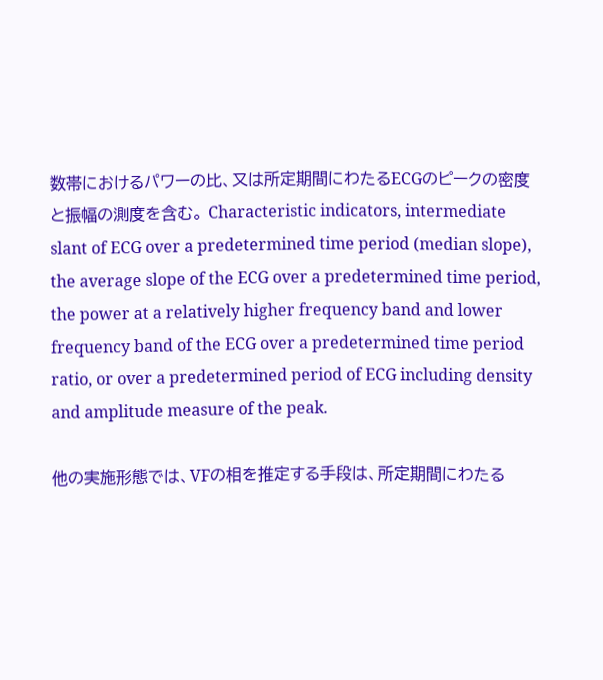数帯におけるパワーの比、又は所定期間にわたるECGのピークの密度と振幅の測度を含む。 Characteristic indicators, intermediate slant of ECG over a predetermined time period (median slope), the average slope of the ECG over a predetermined time period, the power at a relatively higher frequency band and lower frequency band of the ECG over a predetermined time period ratio, or over a predetermined period of ECG including density and amplitude measure of the peak.

他の実施形態では、VFの相を推定する手段は、所定期間にわたる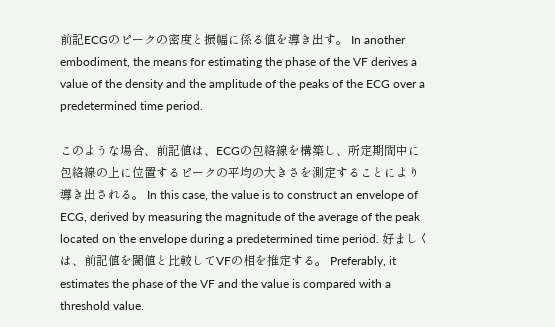前記ECGのピークの密度と振幅に係る値を導き出す。 In another embodiment, the means for estimating the phase of the VF derives a value of the density and the amplitude of the peaks of the ECG over a predetermined time period.

このような場合、前記値は、ECGの包絡線を構築し、所定期間中に包絡線の上に位置するピークの平均の大きさを測定することにより導き出される。 In this case, the value is to construct an envelope of ECG, derived by measuring the magnitude of the average of the peak located on the envelope during a predetermined time period. 好ましくは、前記値を閾値と比較してVFの相を推定する。 Preferably, it estimates the phase of the VF and the value is compared with a threshold value.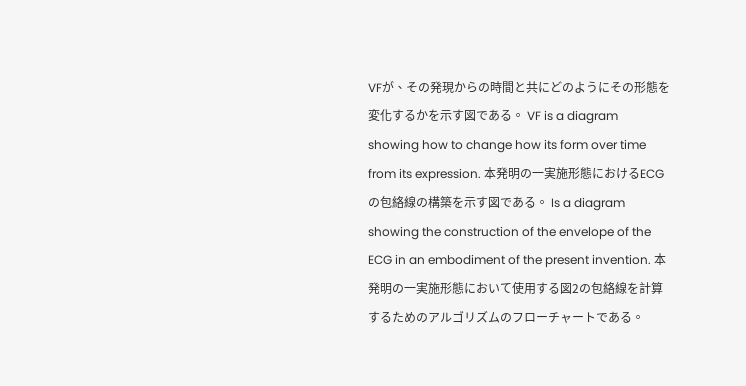VFが、その発現からの時間と共にどのようにその形態を変化するかを示す図である。 VF is a diagram showing how to change how its form over time from its expression. 本発明の一実施形態におけるECGの包絡線の構築を示す図である。 Is a diagram showing the construction of the envelope of the ECG in an embodiment of the present invention. 本発明の一実施形態において使用する図2の包絡線を計算するためのアルゴリズムのフローチャートである。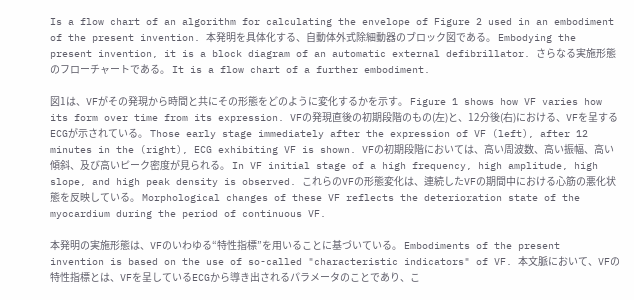Is a flow chart of an algorithm for calculating the envelope of Figure 2 used in an embodiment of the present invention. 本発明を具体化する、自動体外式除細動器のブロック図である。 Embodying the present invention, it is a block diagram of an automatic external defibrillator. さらなる実施形態のフローチャートである。 It is a flow chart of a further embodiment.

図1は、VFがその発現から時間と共にその形態をどのように変化するかを示す。 Figure 1 shows how VF varies how its form over time from its expression. VFの発現直後の初期段階のもの(左)と、12分後(右)における、VFを呈するECGが示されている。 Those early stage immediately after the expression of VF (left), after 12 minutes in the (right), ECG exhibiting VF is shown. VFの初期段階においては、高い周波数、高い振幅、高い傾斜、及び高いピーク密度が見られる。 In VF initial stage of a high frequency, high amplitude, high slope, and high peak density is observed. これらのVFの形態変化は、連続したVFの期間中における心筋の悪化状態を反映している。 Morphological changes of these VF reflects the deterioration state of the myocardium during the period of continuous VF.

本発明の実施形態は、VFのいわゆる“特性指標”を用いることに基づいている。 Embodiments of the present invention is based on the use of so-called "characteristic indicators" of VF. 本文脈において、VFの特性指標とは、VFを呈しているECGから導き出されるパラメータのことであり、こ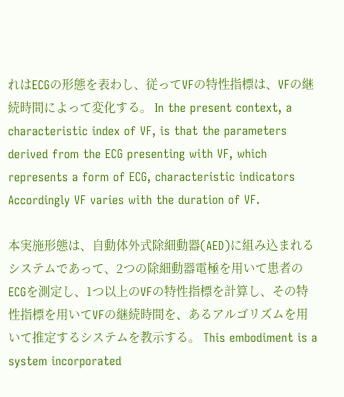れはECGの形態を表わし、従ってVFの特性指標は、VFの継続時間によって変化する。 In the present context, a characteristic index of VF, is that the parameters derived from the ECG presenting with VF, which represents a form of ECG, characteristic indicators Accordingly VF varies with the duration of VF.

本実施形態は、自動体外式除細動器(AED)に組み込まれるシステムであって、2つの除細動器電極を用いて患者のECGを測定し、1つ以上のVFの特性指標を計算し、その特性指標を用いてVFの継続時間を、あるアルゴリズムを用いて推定するシステムを教示する。 This embodiment is a system incorporated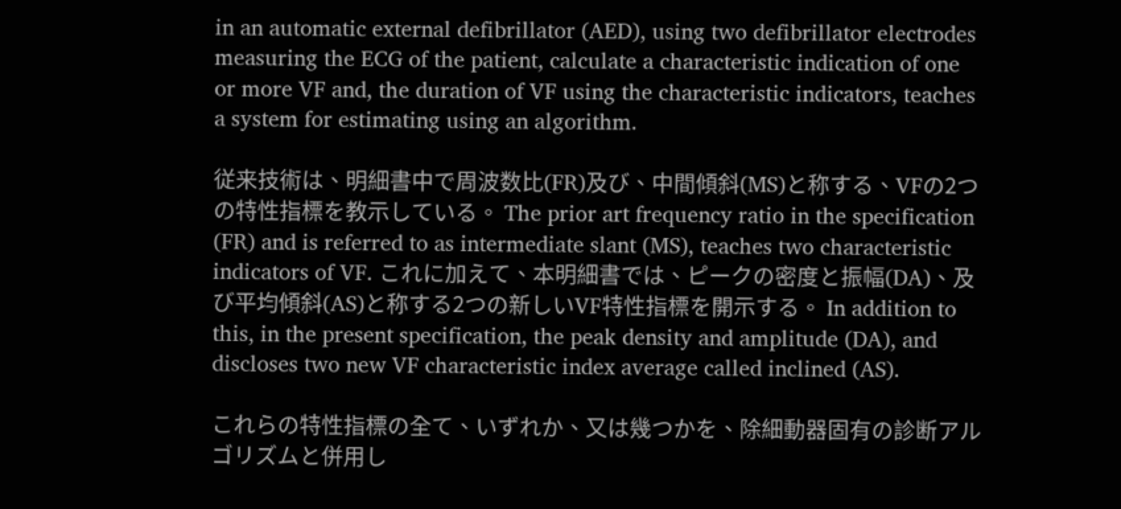in an automatic external defibrillator (AED), using two defibrillator electrodes measuring the ECG of the patient, calculate a characteristic indication of one or more VF and, the duration of VF using the characteristic indicators, teaches a system for estimating using an algorithm.

従来技術は、明細書中で周波数比(FR)及び、中間傾斜(MS)と称する、VFの2つの特性指標を教示している。 The prior art frequency ratio in the specification (FR) and is referred to as intermediate slant (MS), teaches two characteristic indicators of VF. これに加えて、本明細書では、ピークの密度と振幅(DA)、及び平均傾斜(AS)と称する2つの新しいVF特性指標を開示する。 In addition to this, in the present specification, the peak density and amplitude (DA), and discloses two new VF characteristic index average called inclined (AS).

これらの特性指標の全て、いずれか、又は幾つかを、除細動器固有の診断アルゴリズムと併用し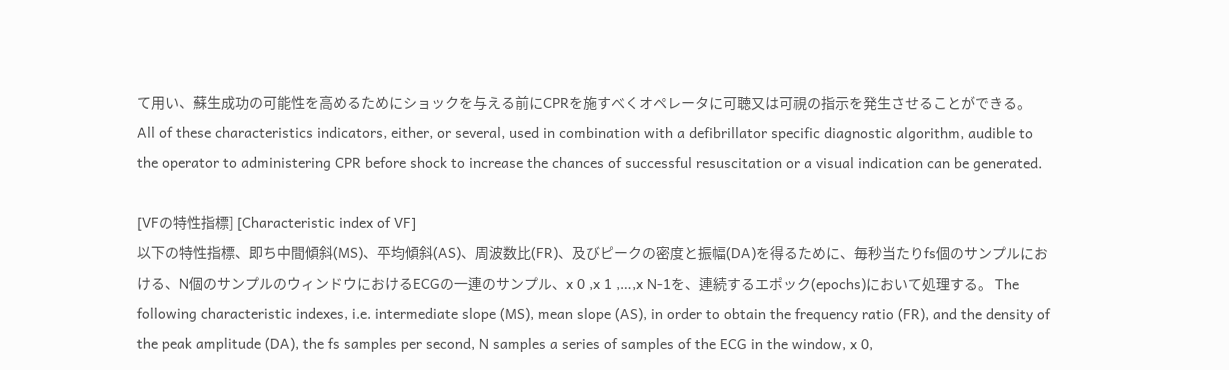て用い、蘇生成功の可能性を高めるためにショックを与える前にCPRを施すべくオペレータに可聴又は可視の指示を発生させることができる。 All of these characteristics indicators, either, or several, used in combination with a defibrillator specific diagnostic algorithm, audible to the operator to administering CPR before shock to increase the chances of successful resuscitation or a visual indication can be generated.

[VFの特性指標] [Characteristic index of VF]
以下の特性指標、即ち中間傾斜(MS)、平均傾斜(AS)、周波数比(FR)、及びピークの密度と振幅(DA)を得るために、毎秒当たりfs個のサンプルにおける、N個のサンプルのウィンドウにおけるECGの一連のサンプル、x 0 ,x 1 ,…,x N-1を、連続するエポック(epochs)において処理する。 The following characteristic indexes, i.e. intermediate slope (MS), mean slope (AS), in order to obtain the frequency ratio (FR), and the density of the peak amplitude (DA), the fs samples per second, N samples a series of samples of the ECG in the window, x 0,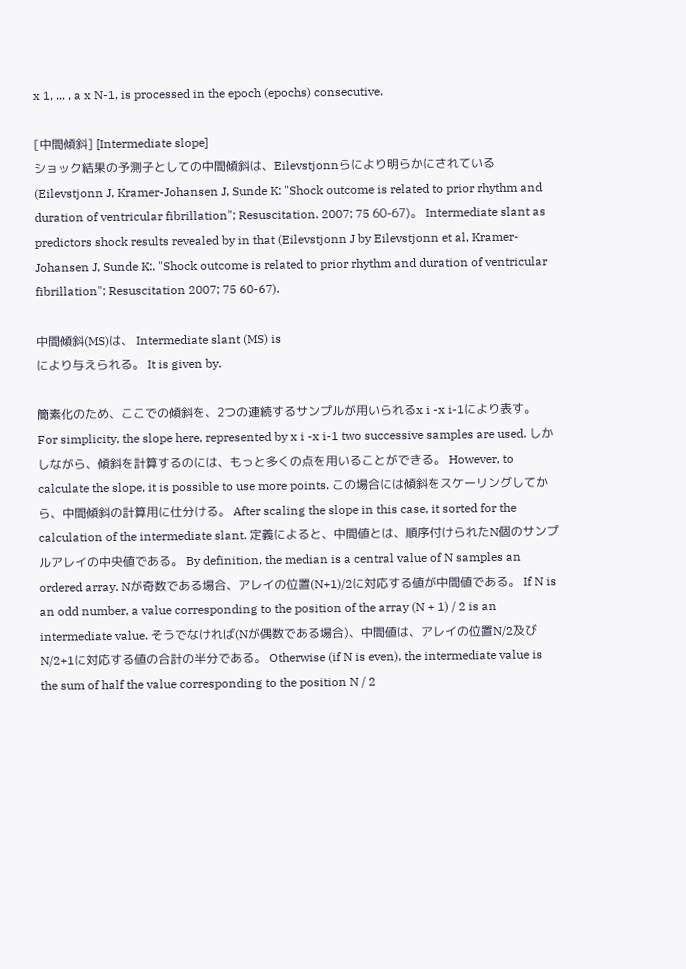x 1, ... , a x N-1, is processed in the epoch (epochs) consecutive.

[中間傾斜] [Intermediate slope]
ショック結果の予測子としての中間傾斜は、Eilevstjonnらにより明らかにされている(Eilevstjonn J, Kramer-Johansen J, Sunde K: "Shock outcome is related to prior rhythm and duration of ventricular fibrillation"; Resuscitation. 2007; 75 60-67)。 Intermediate slant as predictors shock results revealed by in that (Eilevstjonn J by Eilevstjonn et al, Kramer-Johansen J, Sunde K:. "Shock outcome is related to prior rhythm and duration of ventricular fibrillation"; Resuscitation 2007; 75 60-67).

中間傾斜(MS)は、 Intermediate slant (MS) is
により与えられる。 It is given by.

簡素化のため、ここでの傾斜を、2つの連続するサンプルが用いられるx i -x i-1により表す。 For simplicity, the slope here, represented by x i -x i-1 two successive samples are used. しかしながら、傾斜を計算するのには、もっと多くの点を用いることができる。 However, to calculate the slope, it is possible to use more points. この場合には傾斜をスケーリングしてから、中間傾斜の計算用に仕分ける。 After scaling the slope in this case, it sorted for the calculation of the intermediate slant. 定義によると、中間値とは、順序付けられたN個のサンプルアレイの中央値である。 By definition, the median is a central value of N samples an ordered array. Nが奇数である場合、アレイの位置(N+1)/2に対応する値が中間値である。 If N is an odd number, a value corresponding to the position of the array (N + 1) / 2 is an intermediate value. そうでなければ(Nが偶数である場合)、中間値は、アレイの位置N/2及びN/2+1に対応する値の合計の半分である。 Otherwise (if N is even), the intermediate value is the sum of half the value corresponding to the position N / 2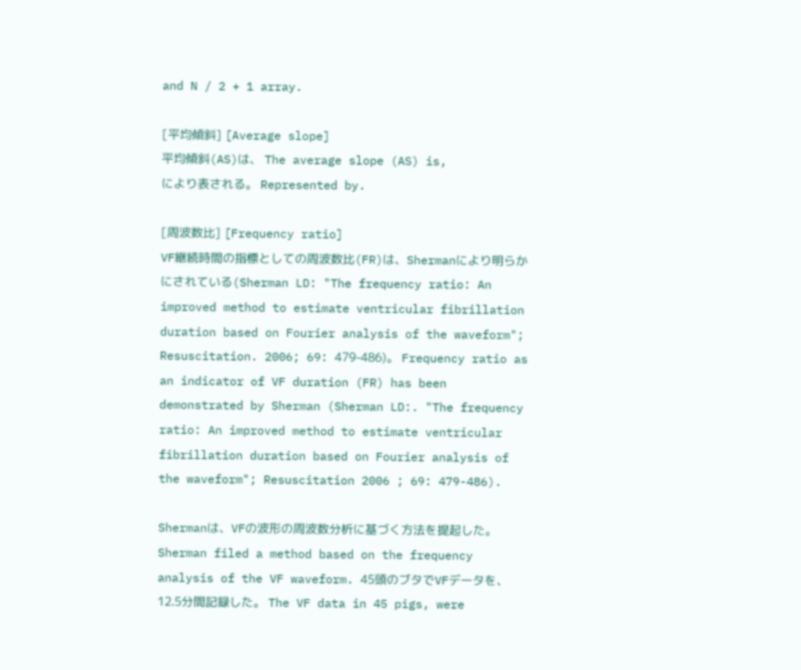and N / 2 + 1 array.

[平均傾斜] [Average slope]
平均傾斜(AS)は、 The average slope (AS) is,
により表される。 Represented by.

[周波数比] [Frequency ratio]
VF継続時間の指標としての周波数比(FR)は、Shermanにより明らかにされている(Sherman LD: "The frequency ratio: An improved method to estimate ventricular fibrillation duration based on Fourier analysis of the waveform"; Resuscitation. 2006; 69: 479-486)。 Frequency ratio as an indicator of VF duration (FR) has been demonstrated by Sherman (Sherman LD:. "The frequency ratio: An improved method to estimate ventricular fibrillation duration based on Fourier analysis of the waveform"; Resuscitation 2006 ; 69: 479-486).

Shermanは、VFの波形の周波数分析に基づく方法を提起した。 Sherman filed a method based on the frequency analysis of the VF waveform. 45頭のブタでVFデータを、12.5分間記録した。 The VF data in 45 pigs, were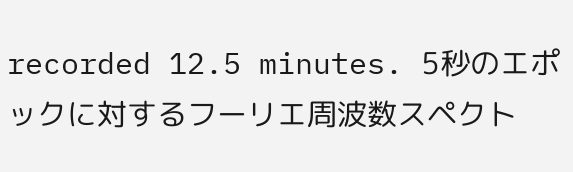recorded 12.5 minutes. 5秒のエポックに対するフーリエ周波数スペクト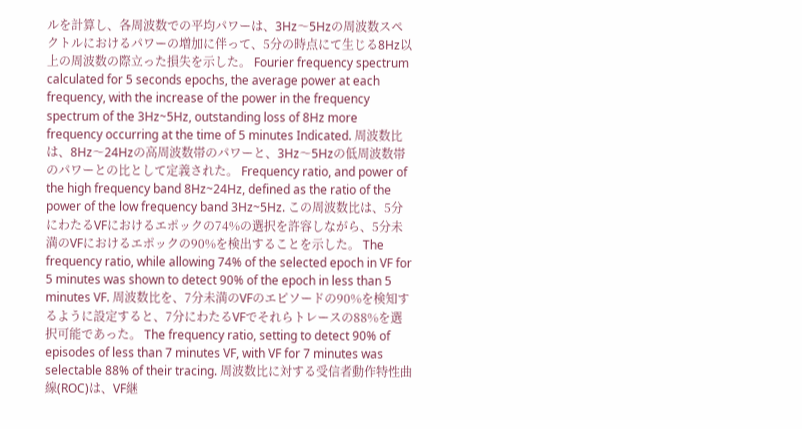ルを計算し、各周波数での平均パワーは、3Hz〜5Hzの周波数スペクトルにおけるパワーの増加に伴って、5分の時点にて生じる8Hz以上の周波数の際立った損失を示した。 Fourier frequency spectrum calculated for 5 seconds epochs, the average power at each frequency, with the increase of the power in the frequency spectrum of the 3Hz~5Hz, outstanding loss of 8Hz more frequency occurring at the time of 5 minutes Indicated. 周波数比は、8Hz〜24Hzの高周波数帯のパワーと、3Hz〜5Hzの低周波数帯のパワーとの比として定義された。 Frequency ratio, and power of the high frequency band 8Hz~24Hz, defined as the ratio of the power of the low frequency band 3Hz~5Hz. この周波数比は、5分にわたるVFにおけるエポックの74%の選択を許容しながら、5分未満のVFにおけるエポックの90%を検出することを示した。 The frequency ratio, while allowing 74% of the selected epoch in VF for 5 minutes was shown to detect 90% of the epoch in less than 5 minutes VF. 周波数比を、7分未満のVFのエピソードの90%を検知するように設定すると、7分にわたるVFでそれらトレースの88%を選択可能であった。 The frequency ratio, setting to detect 90% of episodes of less than 7 minutes VF, with VF for 7 minutes was selectable 88% of their tracing. 周波数比に対する受信者動作特性曲線(ROC)は、VF継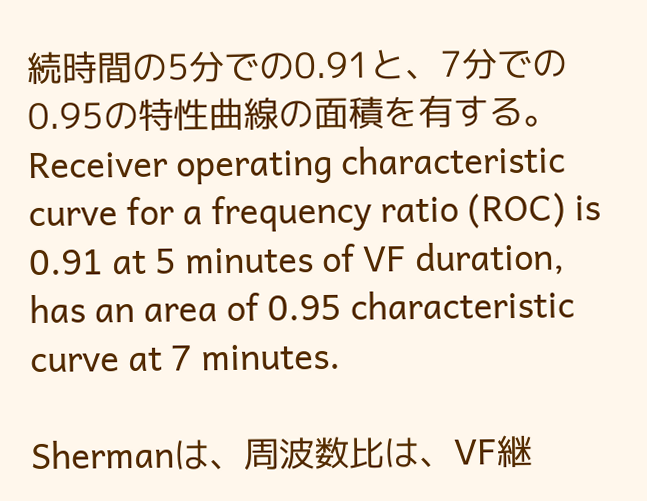続時間の5分での0.91と、7分での0.95の特性曲線の面積を有する。 Receiver operating characteristic curve for a frequency ratio (ROC) is 0.91 at 5 minutes of VF duration, has an area of 0.95 characteristic curve at 7 minutes.

Shermanは、周波数比は、VF継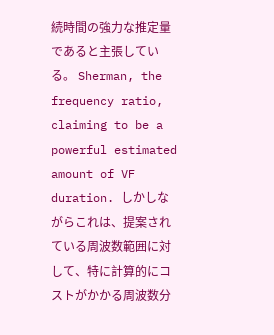続時間の強力な推定量であると主張している。 Sherman, the frequency ratio, claiming to be a powerful estimated amount of VF duration. しかしながらこれは、提案されている周波数範囲に対して、特に計算的にコストがかかる周波数分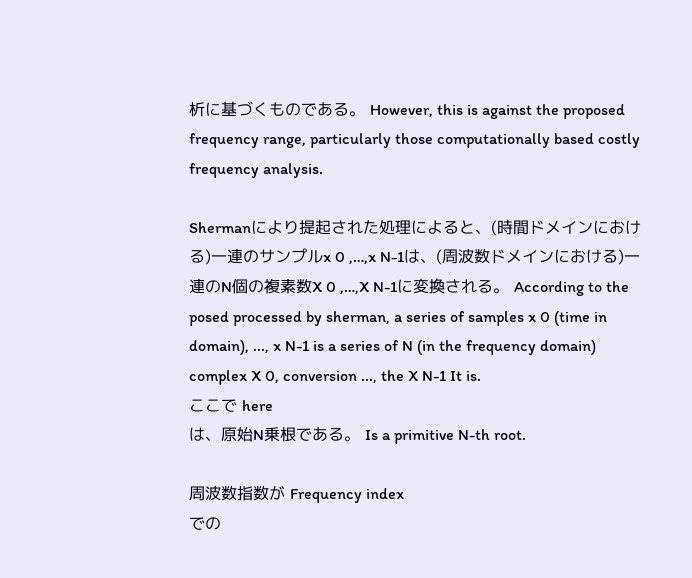析に基づくものである。 However, this is against the proposed frequency range, particularly those computationally based costly frequency analysis.

Shermanにより提起された処理によると、(時間ドメインにおける)一連のサンプルx 0 ,…,x N-1は、(周波数ドメインにおける)一連のN個の複素数X 0 ,…,X N-1に変換される。 According to the posed processed by sherman, a series of samples x 0 (time in domain), ..., x N-1 is a series of N (in the frequency domain) complex X 0, conversion ..., the X N-1 It is.
ここで here
は、原始N乗根である。 Is a primitive N-th root.

周波数指数が Frequency index
での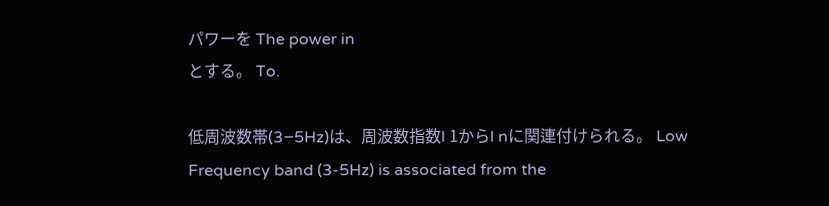パワーを The power in
とする。 To.

低周波数帯(3−5Hz)は、周波数指数l 1からl nに関連付けられる。 Low Frequency band (3-5Hz) is associated from the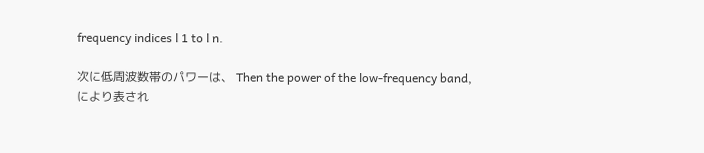frequency indices l 1 to l n.

次に低周波数帯のパワーは、 Then the power of the low-frequency band,
により表され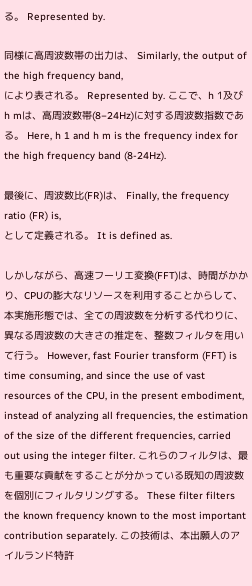る。 Represented by.

同様に高周波数帯の出力は、 Similarly, the output of the high frequency band,
により表される。 Represented by. ここで、h 1及びh mは、高周波数帯(8−24Hz)に対する周波数指数である。 Here, h 1 and h m is the frequency index for the high frequency band (8-24Hz).

最後に、周波数比(FR)は、 Finally, the frequency ratio (FR) is,
として定義される。 It is defined as.

しかしながら、高速フーリエ変換(FFT)は、時間がかかり、CPUの膨大なリソースを利用することからして、本実施形態では、全ての周波数を分析する代わりに、異なる周波数の大きさの推定を、整数フィルタを用いて行う。 However, fast Fourier transform (FFT) is time consuming, and since the use of vast resources of the CPU, in the present embodiment, instead of analyzing all frequencies, the estimation of the size of the different frequencies, carried out using the integer filter. これらのフィルタは、最も重要な貢献をすることが分かっている既知の周波数を個別にフィルタリングする。 These filter filters the known frequency known to the most important contribution separately. この技術は、本出願人のアイルランド特許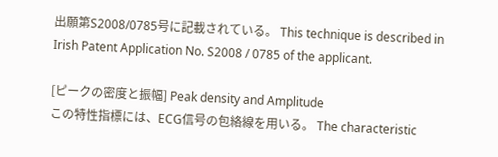出願第S2008/0785号に記載されている。 This technique is described in Irish Patent Application No. S2008 / 0785 of the applicant.

[ピークの密度と振幅] Peak density and Amplitude
この特性指標には、ECG信号の包絡線を用いる。 The characteristic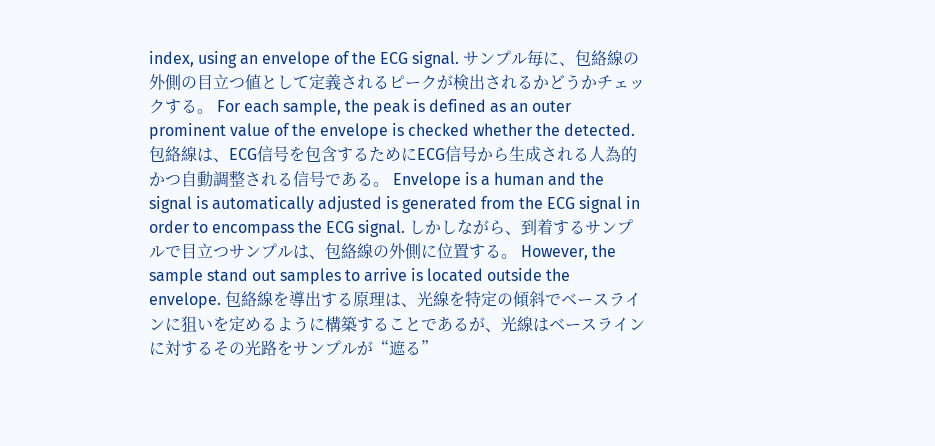index, using an envelope of the ECG signal. サンプル毎に、包絡線の外側の目立つ値として定義されるピークが検出されるかどうかチェックする。 For each sample, the peak is defined as an outer prominent value of the envelope is checked whether the detected. 包絡線は、ECG信号を包含するためにECG信号から生成される人為的かつ自動調整される信号である。 Envelope is a human and the signal is automatically adjusted is generated from the ECG signal in order to encompass the ECG signal. しかしながら、到着するサンプルで目立つサンプルは、包絡線の外側に位置する。 However, the sample stand out samples to arrive is located outside the envelope. 包絡線を導出する原理は、光線を特定の傾斜でベースラインに狙いを定めるように構築することであるが、光線はベースラインに対するその光路をサンプルが“遮る”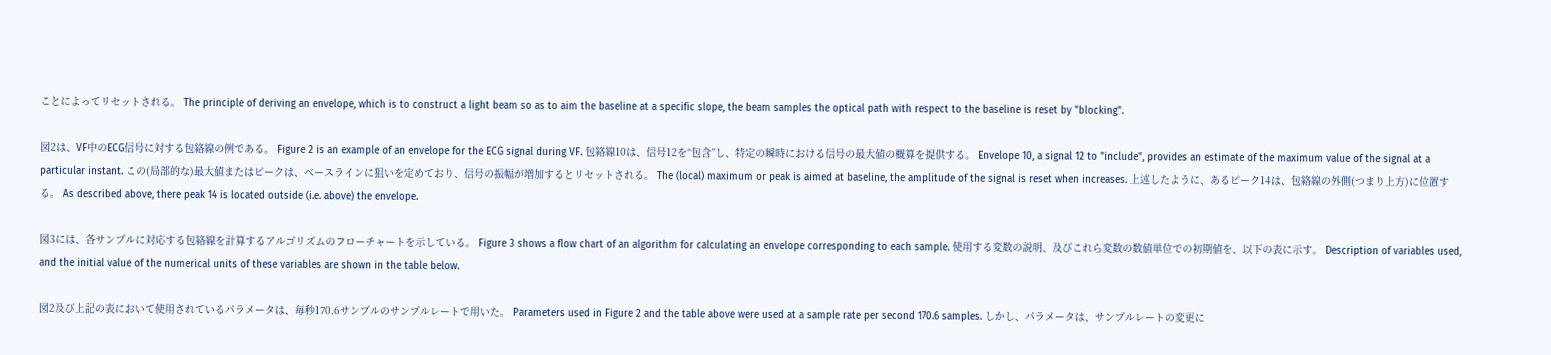ことによってリセットされる。 The principle of deriving an envelope, which is to construct a light beam so as to aim the baseline at a specific slope, the beam samples the optical path with respect to the baseline is reset by "blocking".

図2は、VF中のECG信号に対する包絡線の例である。 Figure 2 is an example of an envelope for the ECG signal during VF. 包絡線10は、信号12を“包含”し、特定の瞬時における信号の最大値の概算を提供する。 Envelope 10, a signal 12 to "include", provides an estimate of the maximum value of the signal at a particular instant. この(局部的な)最大値またはピークは、ベースラインに狙いを定めており、信号の振幅が増加するとリセットされる。 The (local) maximum or peak is aimed at baseline, the amplitude of the signal is reset when increases. 上述したように、あるピーク14は、包絡線の外側(つまり上方)に位置する。 As described above, there peak 14 is located outside (i.e. above) the envelope.

図3には、各サンプルに対応する包絡線を計算するアルゴリズムのフローチャートを示している。 Figure 3 shows a flow chart of an algorithm for calculating an envelope corresponding to each sample. 使用する変数の説明、及びこれら変数の数値単位での初期値を、以下の表に示す。 Description of variables used, and the initial value of the numerical units of these variables are shown in the table below.

図2及び上記の表において使用されているパラメータは、毎秒170.6サンプルのサンプルレートで用いた。 Parameters used in Figure 2 and the table above were used at a sample rate per second 170.6 samples. しかし、パラメータは、サンプルレートの変更に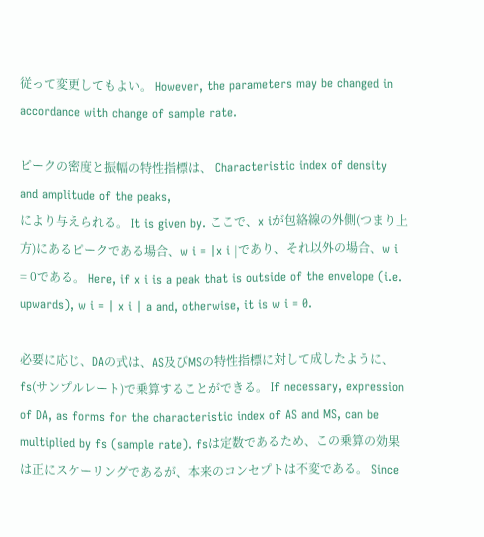従って変更してもよい。 However, the parameters may be changed in accordance with change of sample rate.

ピークの密度と振幅の特性指標は、 Characteristic index of density and amplitude of the peaks,
により与えられる。 It is given by. ここで、x iが包絡線の外側(つまり上方)にあるピークである場合、w i = |x i |であり、それ以外の場合、w i = 0である。 Here, if x i is a peak that is outside of the envelope (i.e. upwards), w i = | x i | a and, otherwise, it is w i = 0.

必要に応じ、DAの式は、AS及びMSの特性指標に対して成したように、fs(サンプルレート)で乗算することができる。 If necessary, expression of DA, as forms for the characteristic index of AS and MS, can be multiplied by fs (sample rate). fsは定数であるため、この乗算の効果は正にスケーリングであるが、本来のコンセプトは不変である。 Since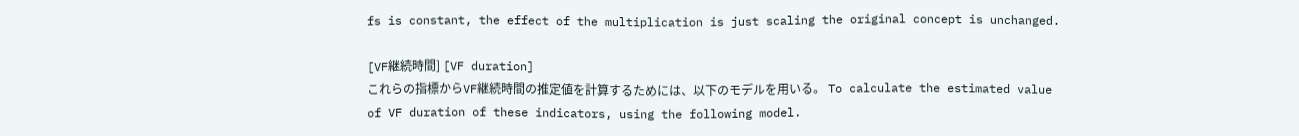fs is constant, the effect of the multiplication is just scaling the original concept is unchanged.

[VF継続時間] [VF duration]
これらの指標からVF継続時間の推定値を計算するためには、以下のモデルを用いる。 To calculate the estimated value of VF duration of these indicators, using the following model.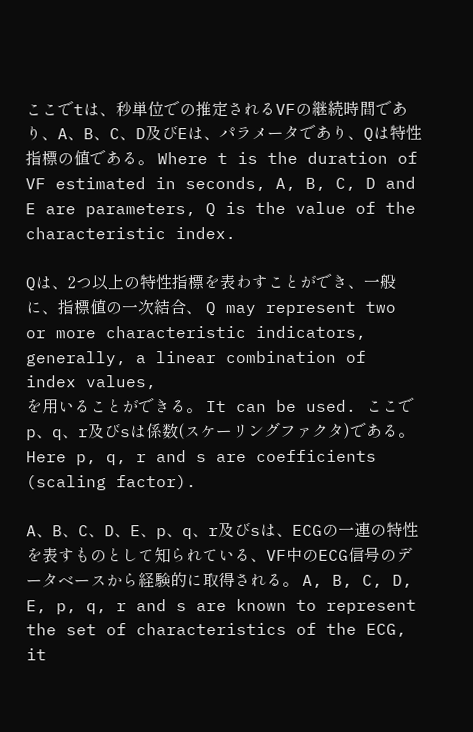ここでtは、秒単位での推定されるVFの継続時間であり、A、B、C、D及びEは、パラメータであり、Qは特性指標の値である。 Where t is the duration of VF estimated in seconds, A, B, C, D and E are parameters, Q is the value of the characteristic index.

Qは、2つ以上の特性指標を表わすことができ、一般に、指標値の一次結合、 Q may represent two or more characteristic indicators, generally, a linear combination of index values,
を用いることができる。 It can be used. ここでp、q、r及びsは係数(スケーリングファクタ)である。 Here p, q, r and s are coefficients (scaling factor).

A、B、C、D、E、p、q、r及びsは、ECGの一連の特性を表すものとして知られている、VF中のECG信号のデータベースから経験的に取得される。 A, B, C, D, E, p, q, r and s are known to represent the set of characteristics of the ECG, it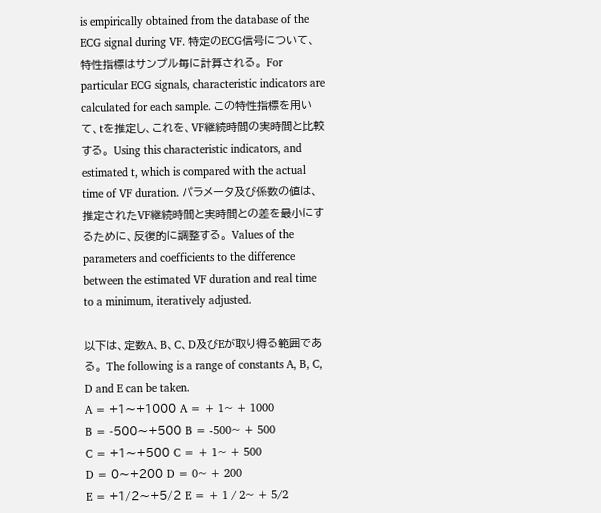is empirically obtained from the database of the ECG signal during VF. 特定のECG信号について、特性指標はサンプル毎に計算される。 For particular ECG signals, characteristic indicators are calculated for each sample. この特性指標を用いて、tを推定し、これを、VF継続時間の実時間と比較する。 Using this characteristic indicators, and estimated t, which is compared with the actual time of VF duration. パラメータ及び係数の値は、推定されたVF継続時間と実時間との差を最小にするために、反復的に調整する。 Values of the parameters and coefficients to the difference between the estimated VF duration and real time to a minimum, iteratively adjusted.

以下は、定数A、B、C、D及びEが取り得る範囲である。 The following is a range of constants A, B, C, D and E can be taken.
A = +1〜+1000 A = + 1~ + 1000
B = -500〜+500 B = -500~ + 500
C = +1〜+500 C = + 1~ + 500
D = 0〜+200 D = 0~ + 200
E = +1/2〜+5/2 E = + 1 / 2~ + 5/2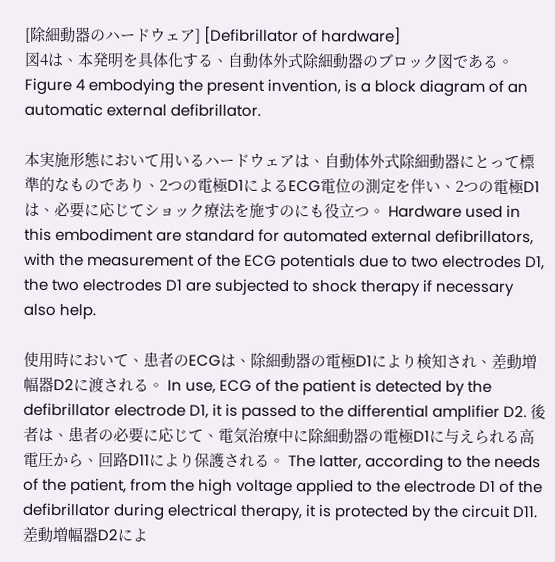[除細動器のハードウェア] [Defibrillator of hardware]
図4は、本発明を具体化する、自動体外式除細動器のブロック図である。 Figure 4 embodying the present invention, is a block diagram of an automatic external defibrillator.

本実施形態において用いるハードウェアは、自動体外式除細動器にとって標準的なものであり、2つの電極D1によるECG電位の測定を伴い、2つの電極D1は、必要に応じてショック療法を施すのにも役立つ。 Hardware used in this embodiment are standard for automated external defibrillators, with the measurement of the ECG potentials due to two electrodes D1, the two electrodes D1 are subjected to shock therapy if necessary also help.

使用時において、患者のECGは、除細動器の電極D1により検知され、差動増幅器D2に渡される。 In use, ECG of the patient is detected by the defibrillator electrode D1, it is passed to the differential amplifier D2. 後者は、患者の必要に応じて、電気治療中に除細動器の電極D1に与えられる高電圧から、回路D11により保護される。 The latter, according to the needs of the patient, from the high voltage applied to the electrode D1 of the defibrillator during electrical therapy, it is protected by the circuit D11. 差動増幅器D2によ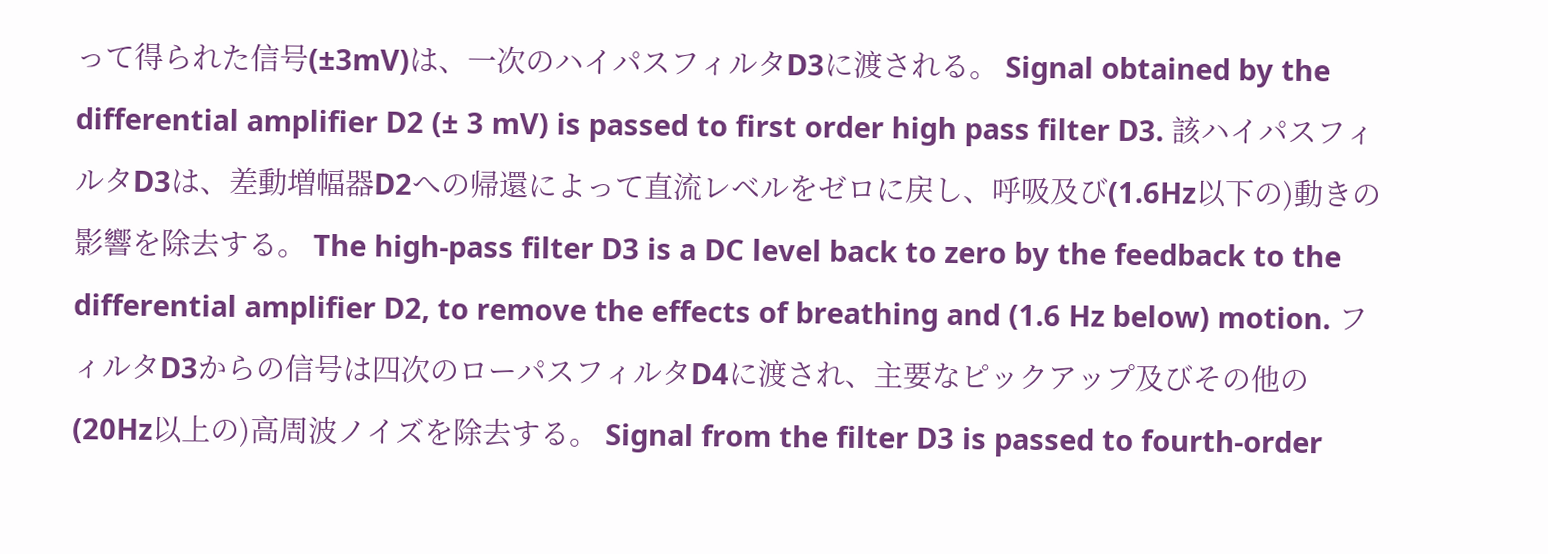って得られた信号(±3mV)は、一次のハイパスフィルタD3に渡される。 Signal obtained by the differential amplifier D2 (± 3 mV) is passed to first order high pass filter D3. 該ハイパスフィルタD3は、差動増幅器D2への帰還によって直流レベルをゼロに戻し、呼吸及び(1.6Hz以下の)動きの影響を除去する。 The high-pass filter D3 is a DC level back to zero by the feedback to the differential amplifier D2, to remove the effects of breathing and (1.6 Hz below) motion. フィルタD3からの信号は四次のローパスフィルタD4に渡され、主要なピックアップ及びその他の(20Hz以上の)高周波ノイズを除去する。 Signal from the filter D3 is passed to fourth-order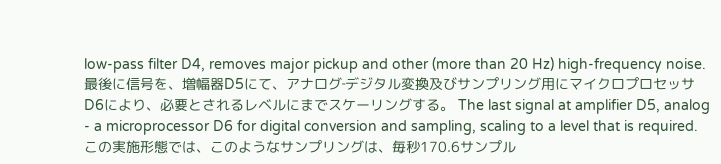low-pass filter D4, removes major pickup and other (more than 20 Hz) high-frequency noise. 最後に信号を、増幅器D5にて、アナログ‐デジタル変換及びサンプリング用にマイクロプロセッサD6により、必要とされるレベルにまでスケーリングする。 The last signal at amplifier D5, analog - a microprocessor D6 for digital conversion and sampling, scaling to a level that is required. この実施形態では、このようなサンプリングは、毎秒170.6サンプル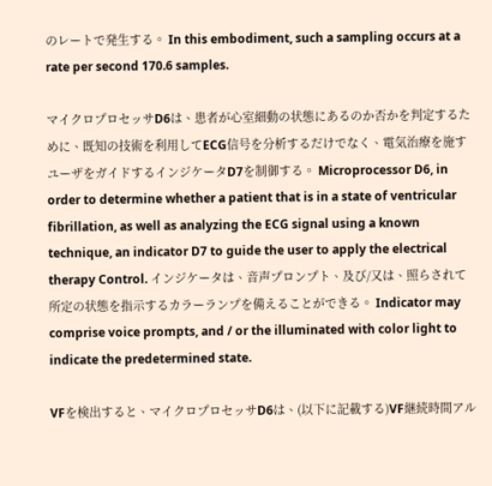のレートで発生する。 In this embodiment, such a sampling occurs at a rate per second 170.6 samples.

マイクロプロセッサD6は、患者が心室細動の状態にあるのか否かを判定するために、既知の技術を利用してECG信号を分析するだけでなく、電気治療を施すユーザをガイドするインジケータD7を制御する。 Microprocessor D6, in order to determine whether a patient that is in a state of ventricular fibrillation, as well as analyzing the ECG signal using a known technique, an indicator D7 to guide the user to apply the electrical therapy Control. インジケータは、音声プロンプト、及び/又は、照らされて所定の状態を指示するカラーランプを備えることができる。 Indicator may comprise voice prompts, and / or the illuminated with color light to indicate the predetermined state.

VFを検出すると、マイクロプロセッサD6は、(以下に記載する)VF継続時間アル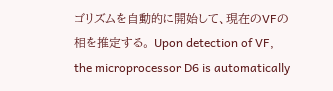ゴリズムを自動的に開始して、現在のVFの相を推定する。 Upon detection of VF, the microprocessor D6 is automatically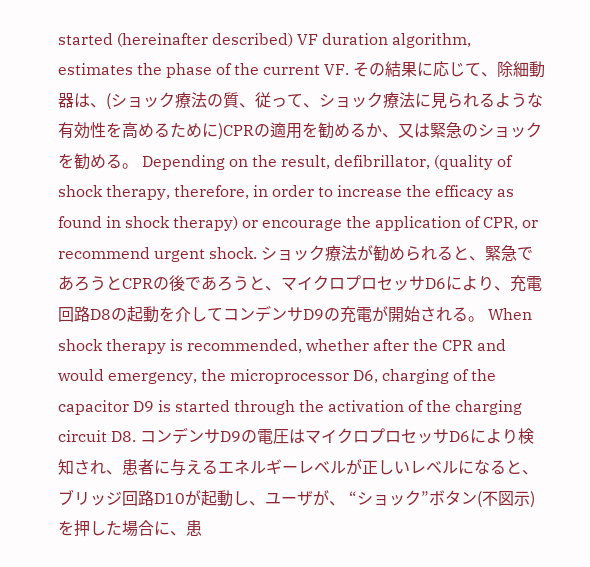started (hereinafter described) VF duration algorithm, estimates the phase of the current VF. その結果に応じて、除細動器は、(ショック療法の質、従って、ショック療法に見られるような有効性を高めるために)CPRの適用を勧めるか、又は緊急のショックを勧める。 Depending on the result, defibrillator, (quality of shock therapy, therefore, in order to increase the efficacy as found in shock therapy) or encourage the application of CPR, or recommend urgent shock. ショック療法が勧められると、緊急であろうとCPRの後であろうと、マイクロプロセッサD6により、充電回路D8の起動を介してコンデンサD9の充電が開始される。 When shock therapy is recommended, whether after the CPR and would emergency, the microprocessor D6, charging of the capacitor D9 is started through the activation of the charging circuit D8. コンデンサD9の電圧はマイクロプロセッサD6により検知され、患者に与えるエネルギーレベルが正しいレベルになると、ブリッジ回路D10が起動し、ユーザが、 “ショック”ボタン(不図示)を押した場合に、患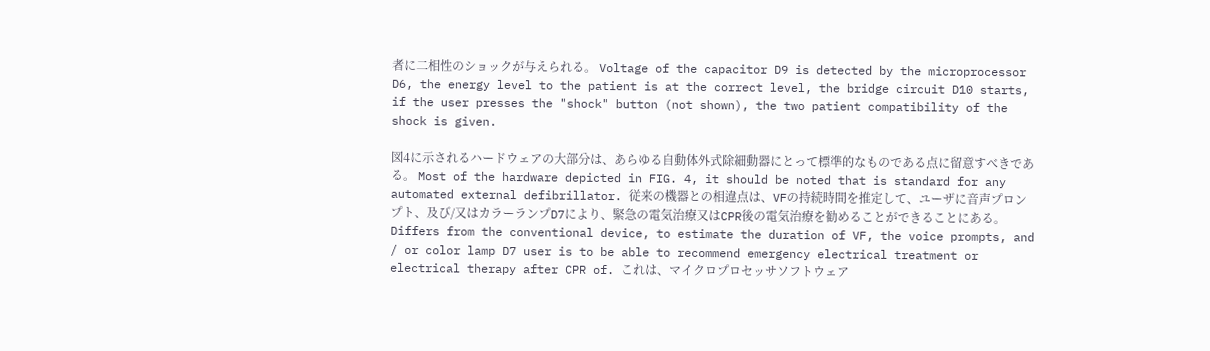者に二相性のショックが与えられる。 Voltage of the capacitor D9 is detected by the microprocessor D6, the energy level to the patient is at the correct level, the bridge circuit D10 starts, if the user presses the "shock" button (not shown), the two patient compatibility of the shock is given.

図4に示されるハードウェアの大部分は、あらゆる自動体外式除細動器にとって標準的なものである点に留意すべきである。 Most of the hardware depicted in FIG. 4, it should be noted that is standard for any automated external defibrillator. 従来の機器との相違点は、VFの持続時間を推定して、ユーザに音声プロンプト、及び/又はカラーランプD7により、緊急の電気治療又はCPR後の電気治療を勧めることができることにある。 Differs from the conventional device, to estimate the duration of VF, the voice prompts, and / or color lamp D7 user is to be able to recommend emergency electrical treatment or electrical therapy after CPR of. これは、マイクロプロセッサソフトウェア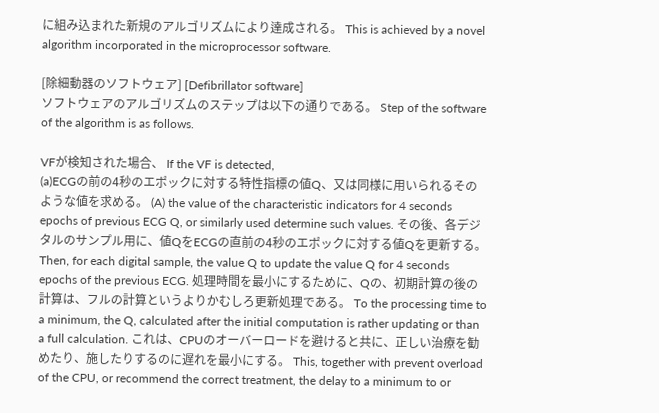に組み込まれた新規のアルゴリズムにより達成される。 This is achieved by a novel algorithm incorporated in the microprocessor software.

[除細動器のソフトウェア] [Defibrillator software]
ソフトウェアのアルゴリズムのステップは以下の通りである。 Step of the software of the algorithm is as follows.

VFが検知された場合、 If the VF is detected,
(a)ECGの前の4秒のエポックに対する特性指標の値Q、又は同様に用いられるそのような値を求める。 (A) the value of the characteristic indicators for 4 seconds epochs of previous ECG Q, or similarly used determine such values. その後、各デジタルのサンプル用に、値QをECGの直前の4秒のエポックに対する値Qを更新する。 Then, for each digital sample, the value Q to update the value Q for 4 seconds epochs of the previous ECG. 処理時間を最小にするために、Qの、初期計算の後の計算は、フルの計算というよりかむしろ更新処理である。 To the processing time to a minimum, the Q, calculated after the initial computation is rather updating or than a full calculation. これは、CPUのオーバーロードを避けると共に、正しい治療を勧めたり、施したりするのに遅れを最小にする。 This, together with prevent overload of the CPU, or recommend the correct treatment, the delay to a minimum to or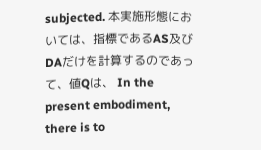subjected. 本実施形態においては、指標であるAS及びDAだけを計算するのであって、値Qは、 In the present embodiment, there is to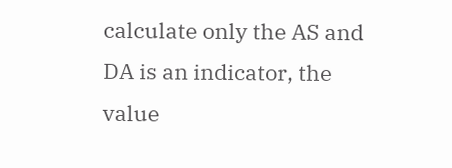calculate only the AS and DA is an indicator, the value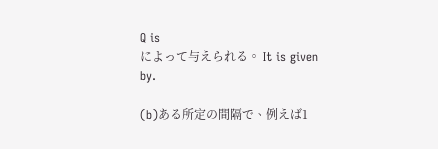Q is
によって与えられる。 It is given by.

(b)ある所定の間隔で、例えば1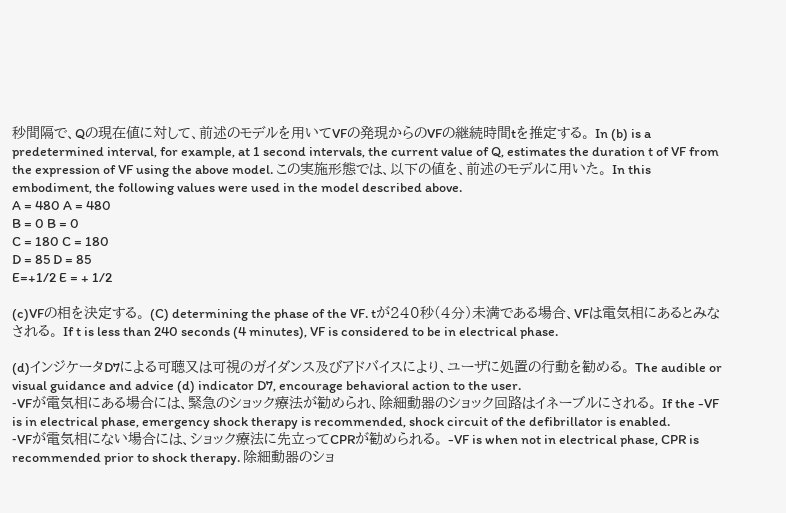秒間隔で、Qの現在値に対して、前述のモデルを用いてVFの発現からのVFの継続時間tを推定する。 In (b) is a predetermined interval, for example, at 1 second intervals, the current value of Q, estimates the duration t of VF from the expression of VF using the above model. この実施形態では、以下の値を、前述のモデルに用いた。 In this embodiment, the following values were used in the model described above.
A = 480 A = 480
B = 0 B = 0
C = 180 C = 180
D = 85 D = 85
E=+1/2 E = + 1/2

(c)VFの相を決定する。 (C) determining the phase of the VF. tが240秒(4分)未満である場合、VFは電気相にあるとみなされる。 If t is less than 240 seconds (4 minutes), VF is considered to be in electrical phase.

(d)インジケータD7による可聴又は可視のガイダンス及びアドバイスにより、ユーザに処置の行動を勧める。 The audible or visual guidance and advice (d) indicator D7, encourage behavioral action to the user.
‐VFが電気相にある場合には、緊急のショック療法が勧められ、除細動器のショック回路はイネーブルにされる。 If the -VF is in electrical phase, emergency shock therapy is recommended, shock circuit of the defibrillator is enabled.
‐VFが電気相にない場合には、ショック療法に先立ってCPRが勧められる。 -VF is when not in electrical phase, CPR is recommended prior to shock therapy. 除細動器のショ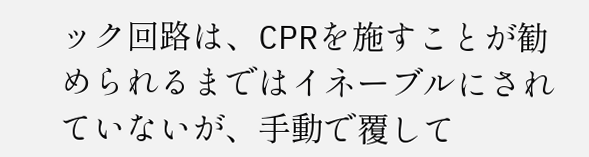ック回路は、CPRを施すことが勧められるまではイネーブルにされていないが、手動で覆して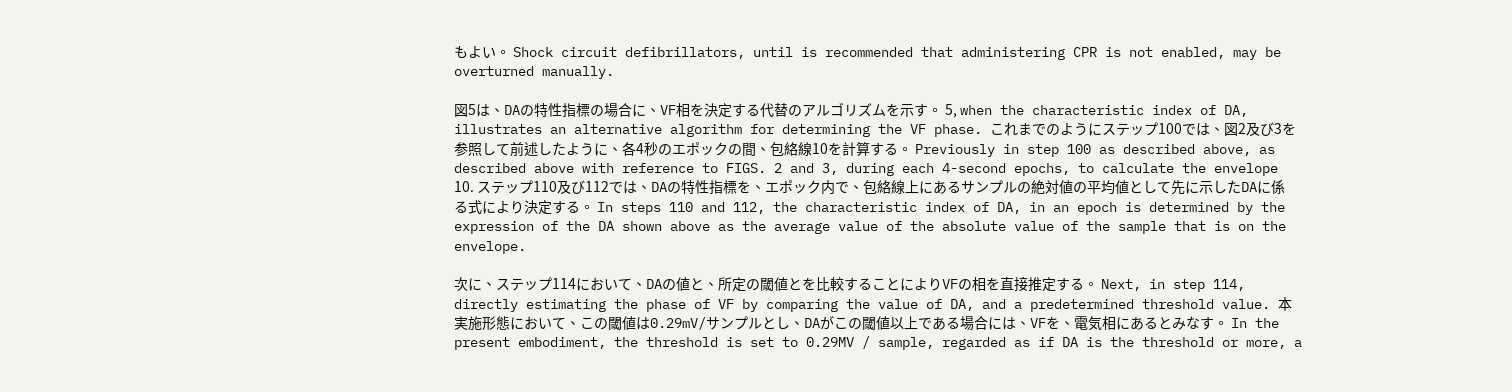もよい。 Shock circuit defibrillators, until is recommended that administering CPR is not enabled, may be overturned manually.

図5は、DAの特性指標の場合に、VF相を決定する代替のアルゴリズムを示す。 5, when the characteristic index of DA, illustrates an alternative algorithm for determining the VF phase. これまでのようにステップ100では、図2及び3を参照して前述したように、各4秒のエポックの間、包絡線10を計算する。 Previously in step 100 as described above, as described above with reference to FIGS. 2 and 3, during each 4-second epochs, to calculate the envelope 10. ステップ110及び112では、DAの特性指標を、エポック内で、包絡線上にあるサンプルの絶対値の平均値として先に示したDAに係る式により決定する。 In steps 110 and 112, the characteristic index of DA, in an epoch is determined by the expression of the DA shown above as the average value of the absolute value of the sample that is on the envelope.

次に、ステップ114において、DAの値と、所定の閾値とを比較することによりVFの相を直接推定する。 Next, in step 114, directly estimating the phase of VF by comparing the value of DA, and a predetermined threshold value. 本実施形態において、この閾値は0.29mV/サンプルとし、DAがこの閾値以上である場合には、VFを、電気相にあるとみなす。 In the present embodiment, the threshold is set to 0.29MV / sample, regarded as if DA is the threshold or more, a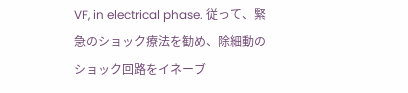VF, in electrical phase. 従って、緊急のショック療法を勧め、除細動のショック回路をイネーブ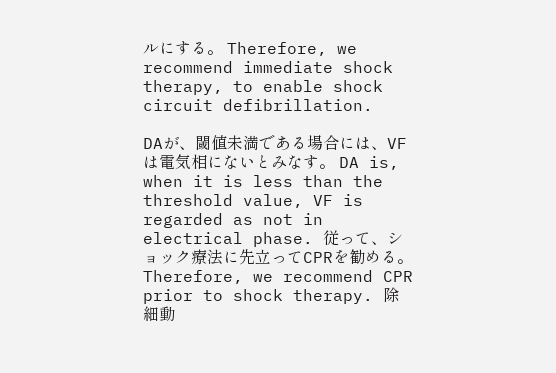ルにする。 Therefore, we recommend immediate shock therapy, to enable shock circuit defibrillation.

DAが、閾値未満である場合には、VFは電気相にないとみなす。 DA is, when it is less than the threshold value, VF is regarded as not in electrical phase. 従って、ショック療法に先立ってCPRを勧める。 Therefore, we recommend CPR prior to shock therapy. 除細動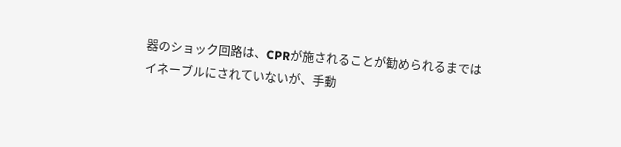器のショック回路は、CPRが施されることが勧められるまではイネーブルにされていないが、手動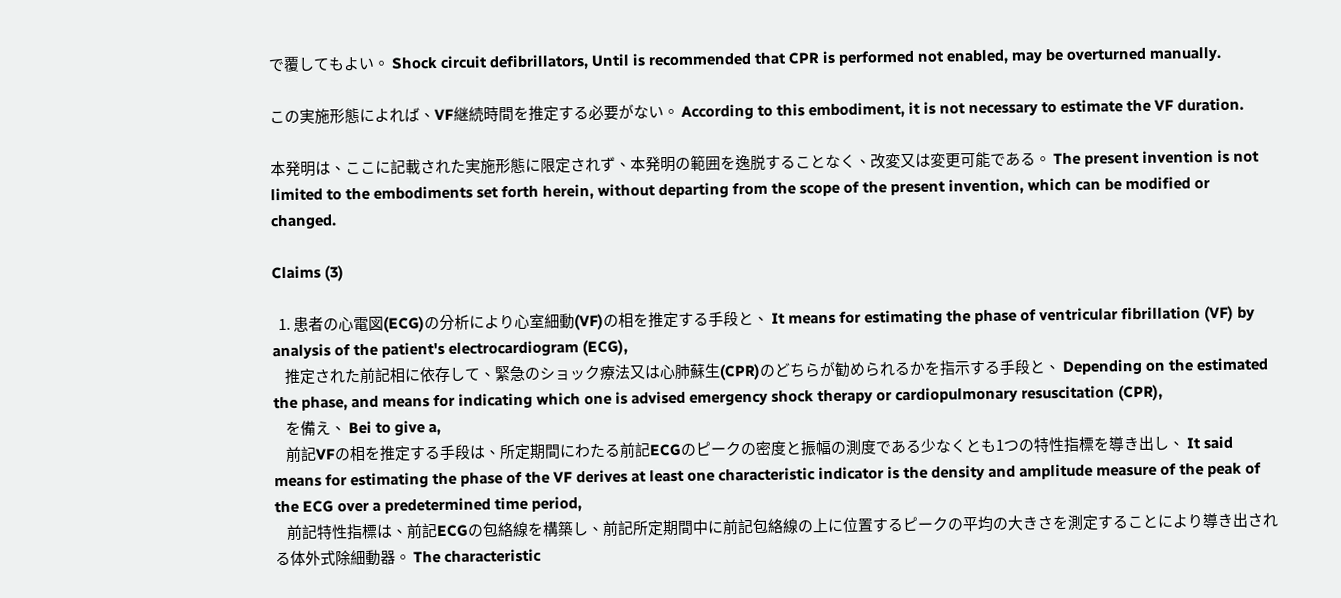で覆してもよい。 Shock circuit defibrillators, Until is recommended that CPR is performed not enabled, may be overturned manually.

この実施形態によれば、VF継続時間を推定する必要がない。 According to this embodiment, it is not necessary to estimate the VF duration.

本発明は、ここに記載された実施形態に限定されず、本発明の範囲を逸脱することなく、改変又は変更可能である。 The present invention is not limited to the embodiments set forth herein, without departing from the scope of the present invention, which can be modified or changed.

Claims (3)

  1. 患者の心電図(ECG)の分析により心室細動(VF)の相を推定する手段と、 It means for estimating the phase of ventricular fibrillation (VF) by analysis of the patient's electrocardiogram (ECG),
    推定された前記相に依存して、緊急のショック療法又は心肺蘇生(CPR)のどちらが勧められるかを指示する手段と、 Depending on the estimated the phase, and means for indicating which one is advised emergency shock therapy or cardiopulmonary resuscitation (CPR),
    を備え、 Bei to give a,
    前記VFの相を推定する手段は、所定期間にわたる前記ECGのピークの密度と振幅の測度である少なくとも1つの特性指標を導き出し、 It said means for estimating the phase of the VF derives at least one characteristic indicator is the density and amplitude measure of the peak of the ECG over a predetermined time period,
    前記特性指標は、前記ECGの包絡線を構築し、前記所定期間中に前記包絡線の上に位置するピークの平均の大きさを測定することにより導き出される体外式除細動器。 The characteristic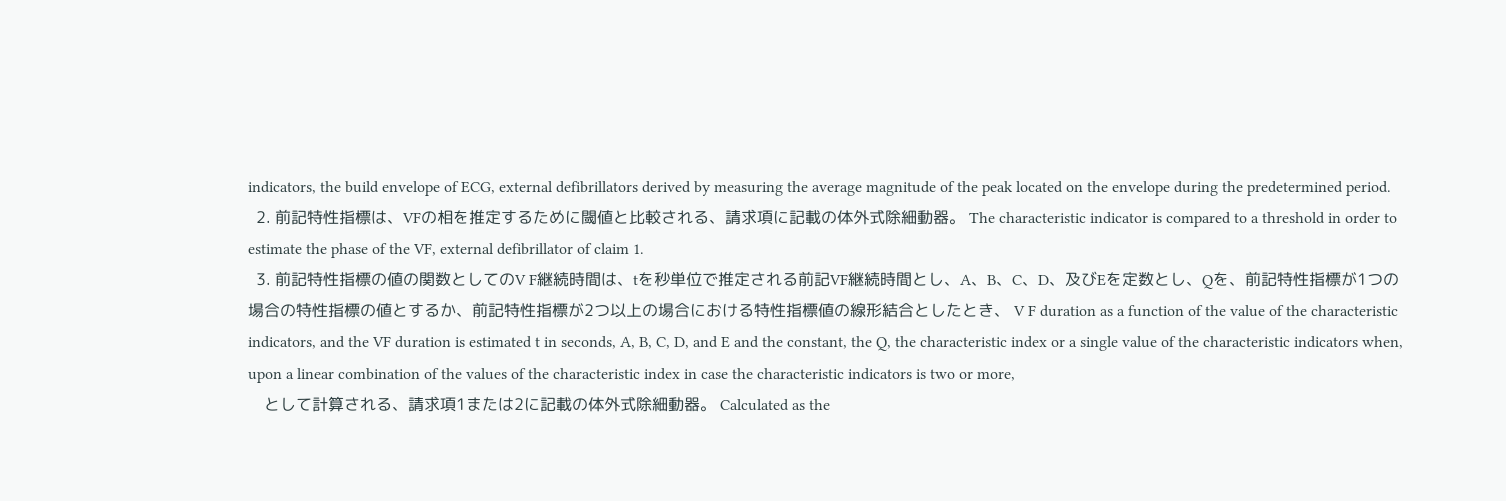indicators, the build envelope of ECG, external defibrillators derived by measuring the average magnitude of the peak located on the envelope during the predetermined period.
  2. 前記特性指標は、VFの相を推定するために閾値と比較される、請求項に記載の体外式除細動器。 The characteristic indicator is compared to a threshold in order to estimate the phase of the VF, external defibrillator of claim 1.
  3. 前記特性指標の値の関数としてのV F継続時間は、tを秒単位で推定される前記VF継続時間とし、A、B、C、D、及びEを定数とし、Qを、前記特性指標が1つの場合の特性指標の値とするか、前記特性指標が2つ以上の場合における特性指標値の線形結合としたとき、 V F duration as a function of the value of the characteristic indicators, and the VF duration is estimated t in seconds, A, B, C, D, and E and the constant, the Q, the characteristic index or a single value of the characteristic indicators when, upon a linear combination of the values of the characteristic index in case the characteristic indicators is two or more,
    として計算される、請求項1または2に記載の体外式除細動器。 Calculated as the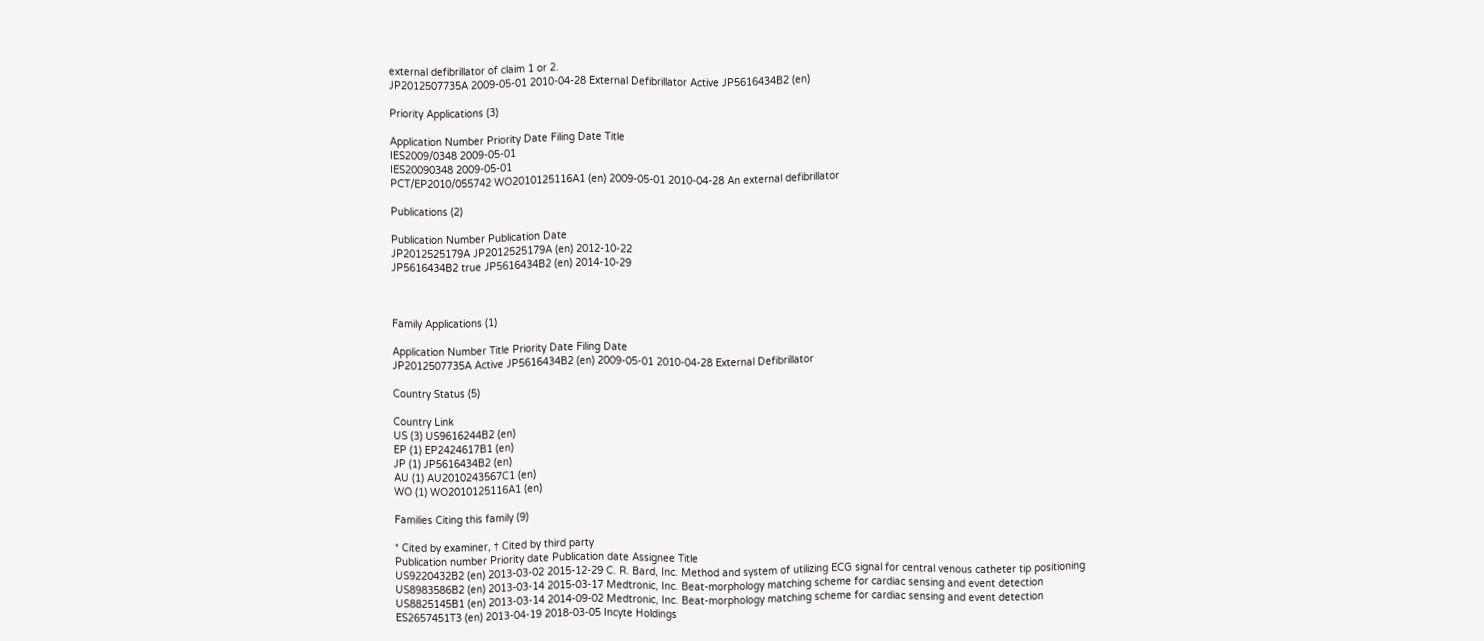external defibrillator of claim 1 or 2.
JP2012507735A 2009-05-01 2010-04-28 External Defibrillator Active JP5616434B2 (en)

Priority Applications (3)

Application Number Priority Date Filing Date Title
IES2009/0348 2009-05-01
IES20090348 2009-05-01
PCT/EP2010/055742 WO2010125116A1 (en) 2009-05-01 2010-04-28 An external defibrillator

Publications (2)

Publication Number Publication Date
JP2012525179A JP2012525179A (en) 2012-10-22
JP5616434B2 true JP5616434B2 (en) 2014-10-29



Family Applications (1)

Application Number Title Priority Date Filing Date
JP2012507735A Active JP5616434B2 (en) 2009-05-01 2010-04-28 External Defibrillator

Country Status (5)

Country Link
US (3) US9616244B2 (en)
EP (1) EP2424617B1 (en)
JP (1) JP5616434B2 (en)
AU (1) AU2010243567C1 (en)
WO (1) WO2010125116A1 (en)

Families Citing this family (9)

* Cited by examiner, † Cited by third party
Publication number Priority date Publication date Assignee Title
US9220432B2 (en) 2013-03-02 2015-12-29 C. R. Bard, Inc. Method and system of utilizing ECG signal for central venous catheter tip positioning
US8983586B2 (en) 2013-03-14 2015-03-17 Medtronic, Inc. Beat-morphology matching scheme for cardiac sensing and event detection
US8825145B1 (en) 2013-03-14 2014-09-02 Medtronic, Inc. Beat-morphology matching scheme for cardiac sensing and event detection
ES2657451T3 (en) 2013-04-19 2018-03-05 Incyte Holdings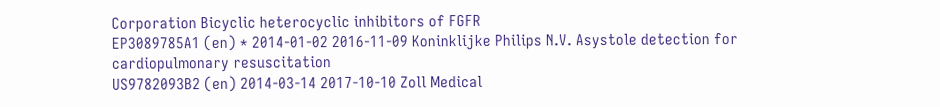Corporation Bicyclic heterocyclic inhibitors of FGFR
EP3089785A1 (en) * 2014-01-02 2016-11-09 Koninklijke Philips N.V. Asystole detection for cardiopulmonary resuscitation
US9782093B2 (en) 2014-03-14 2017-10-10 Zoll Medical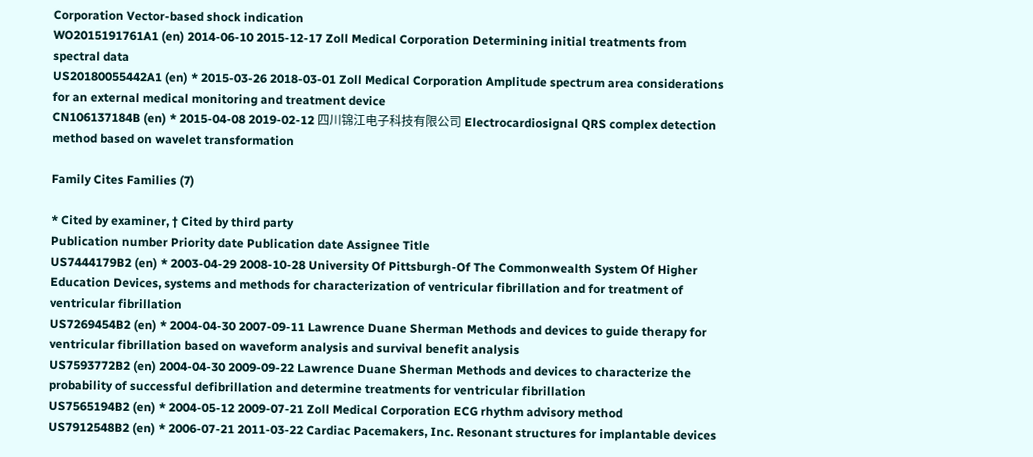Corporation Vector-based shock indication
WO2015191761A1 (en) 2014-06-10 2015-12-17 Zoll Medical Corporation Determining initial treatments from spectral data
US20180055442A1 (en) * 2015-03-26 2018-03-01 Zoll Medical Corporation Amplitude spectrum area considerations for an external medical monitoring and treatment device
CN106137184B (en) * 2015-04-08 2019-02-12 四川锦江电子科技有限公司 Electrocardiosignal QRS complex detection method based on wavelet transformation

Family Cites Families (7)

* Cited by examiner, † Cited by third party
Publication number Priority date Publication date Assignee Title
US7444179B2 (en) * 2003-04-29 2008-10-28 University Of Pittsburgh-Of The Commonwealth System Of Higher Education Devices, systems and methods for characterization of ventricular fibrillation and for treatment of ventricular fibrillation
US7269454B2 (en) * 2004-04-30 2007-09-11 Lawrence Duane Sherman Methods and devices to guide therapy for ventricular fibrillation based on waveform analysis and survival benefit analysis
US7593772B2 (en) 2004-04-30 2009-09-22 Lawrence Duane Sherman Methods and devices to characterize the probability of successful defibrillation and determine treatments for ventricular fibrillation
US7565194B2 (en) * 2004-05-12 2009-07-21 Zoll Medical Corporation ECG rhythm advisory method
US7912548B2 (en) * 2006-07-21 2011-03-22 Cardiac Pacemakers, Inc. Resonant structures for implantable devices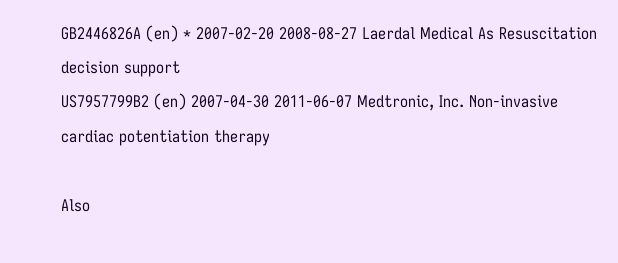GB2446826A (en) * 2007-02-20 2008-08-27 Laerdal Medical As Resuscitation decision support
US7957799B2 (en) 2007-04-30 2011-06-07 Medtronic, Inc. Non-invasive cardiac potentiation therapy

Also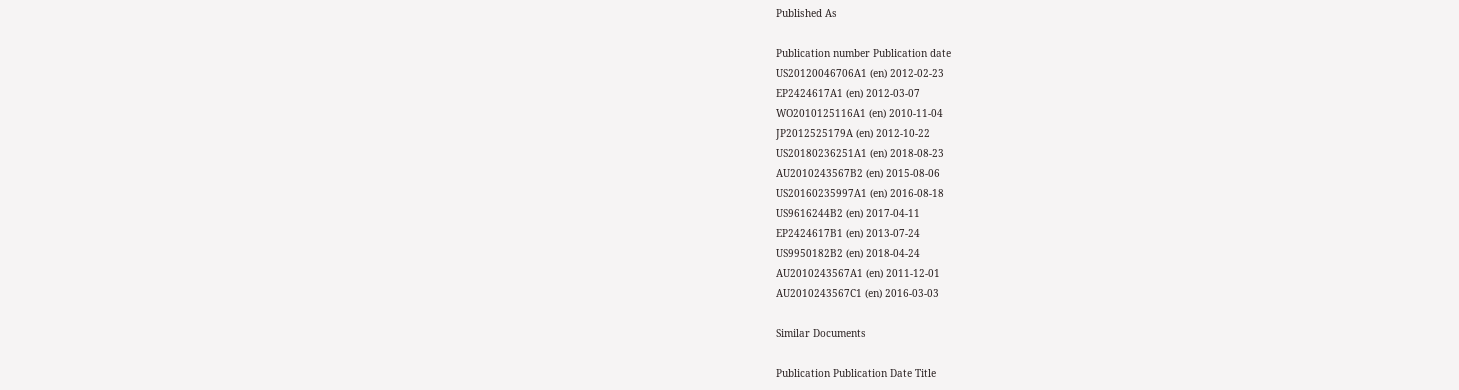Published As

Publication number Publication date
US20120046706A1 (en) 2012-02-23
EP2424617A1 (en) 2012-03-07
WO2010125116A1 (en) 2010-11-04
JP2012525179A (en) 2012-10-22
US20180236251A1 (en) 2018-08-23
AU2010243567B2 (en) 2015-08-06
US20160235997A1 (en) 2016-08-18
US9616244B2 (en) 2017-04-11
EP2424617B1 (en) 2013-07-24
US9950182B2 (en) 2018-04-24
AU2010243567A1 (en) 2011-12-01
AU2010243567C1 (en) 2016-03-03

Similar Documents

Publication Publication Date Title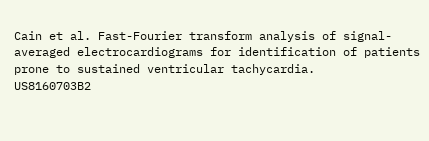Cain et al. Fast-Fourier transform analysis of signal-averaged electrocardiograms for identification of patients prone to sustained ventricular tachycardia.
US8160703B2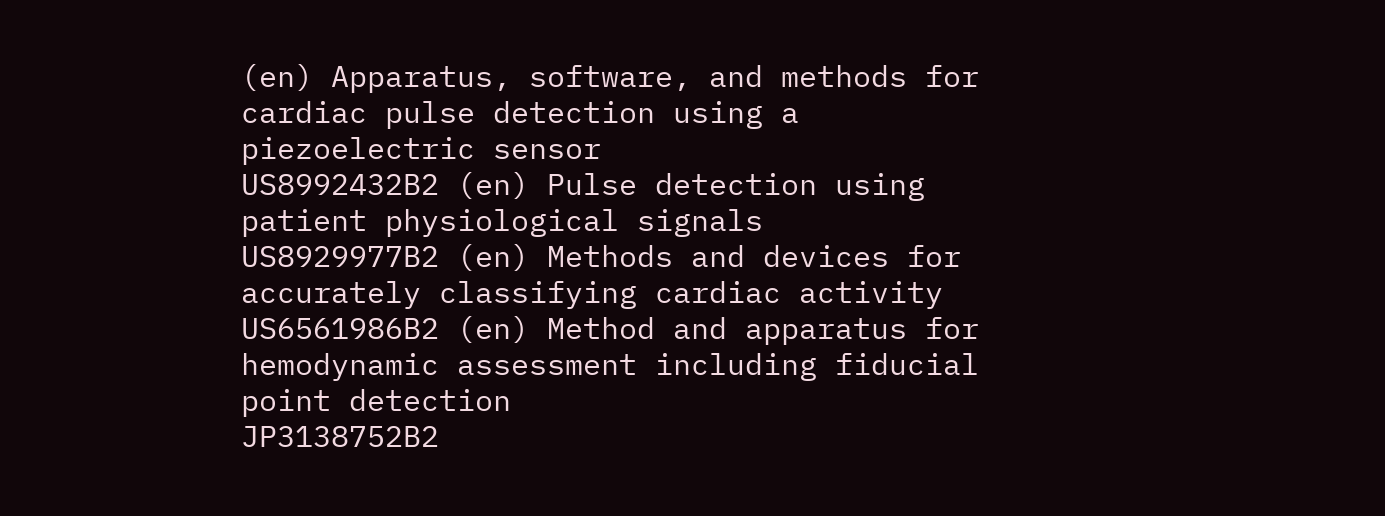(en) Apparatus, software, and methods for cardiac pulse detection using a piezoelectric sensor
US8992432B2 (en) Pulse detection using patient physiological signals
US8929977B2 (en) Methods and devices for accurately classifying cardiac activity
US6561986B2 (en) Method and apparatus for hemodynamic assessment including fiducial point detection
JP3138752B2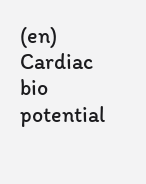(en) Cardiac bio potential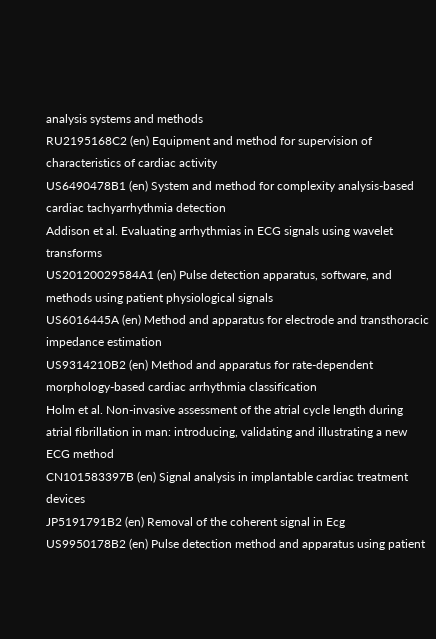analysis systems and methods
RU2195168C2 (en) Equipment and method for supervision of characteristics of cardiac activity
US6490478B1 (en) System and method for complexity analysis-based cardiac tachyarrhythmia detection
Addison et al. Evaluating arrhythmias in ECG signals using wavelet transforms
US20120029584A1 (en) Pulse detection apparatus, software, and methods using patient physiological signals
US6016445A (en) Method and apparatus for electrode and transthoracic impedance estimation
US9314210B2 (en) Method and apparatus for rate-dependent morphology-based cardiac arrhythmia classification
Holm et al. Non-invasive assessment of the atrial cycle length during atrial fibrillation in man: introducing, validating and illustrating a new ECG method
CN101583397B (en) Signal analysis in implantable cardiac treatment devices
JP5191791B2 (en) Removal of the coherent signal in Ecg
US9950178B2 (en) Pulse detection method and apparatus using patient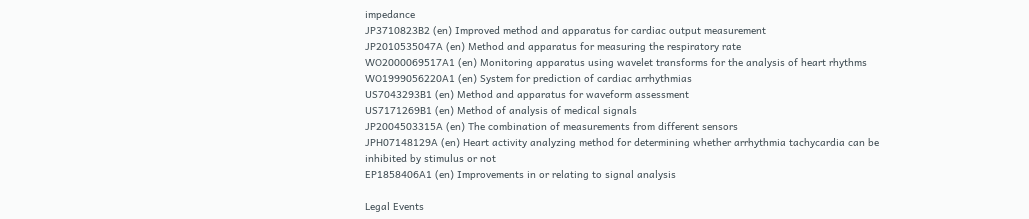impedance
JP3710823B2 (en) Improved method and apparatus for cardiac output measurement
JP2010535047A (en) Method and apparatus for measuring the respiratory rate
WO2000069517A1 (en) Monitoring apparatus using wavelet transforms for the analysis of heart rhythms
WO1999056220A1 (en) System for prediction of cardiac arrhythmias
US7043293B1 (en) Method and apparatus for waveform assessment
US7171269B1 (en) Method of analysis of medical signals
JP2004503315A (en) The combination of measurements from different sensors
JPH07148129A (en) Heart activity analyzing method for determining whether arrhythmia tachycardia can be inhibited by stimulus or not
EP1858406A1 (en) Improvements in or relating to signal analysis

Legal Events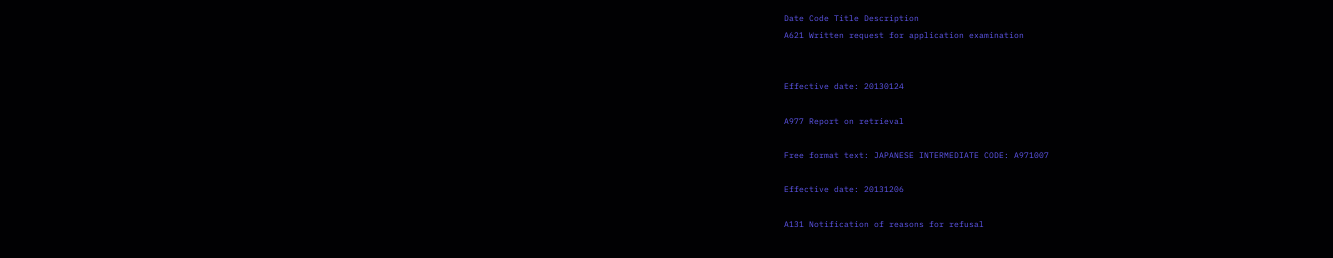Date Code Title Description
A621 Written request for application examination


Effective date: 20130124

A977 Report on retrieval

Free format text: JAPANESE INTERMEDIATE CODE: A971007

Effective date: 20131206

A131 Notification of reasons for refusal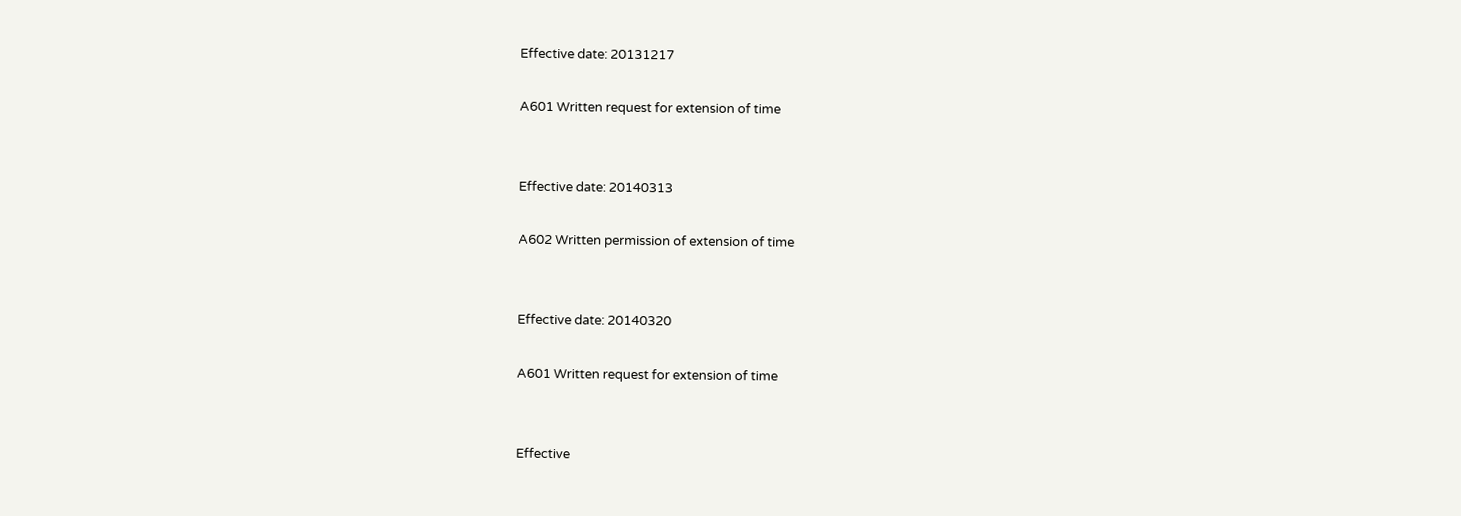Effective date: 20131217

A601 Written request for extension of time


Effective date: 20140313

A602 Written permission of extension of time


Effective date: 20140320

A601 Written request for extension of time


Effective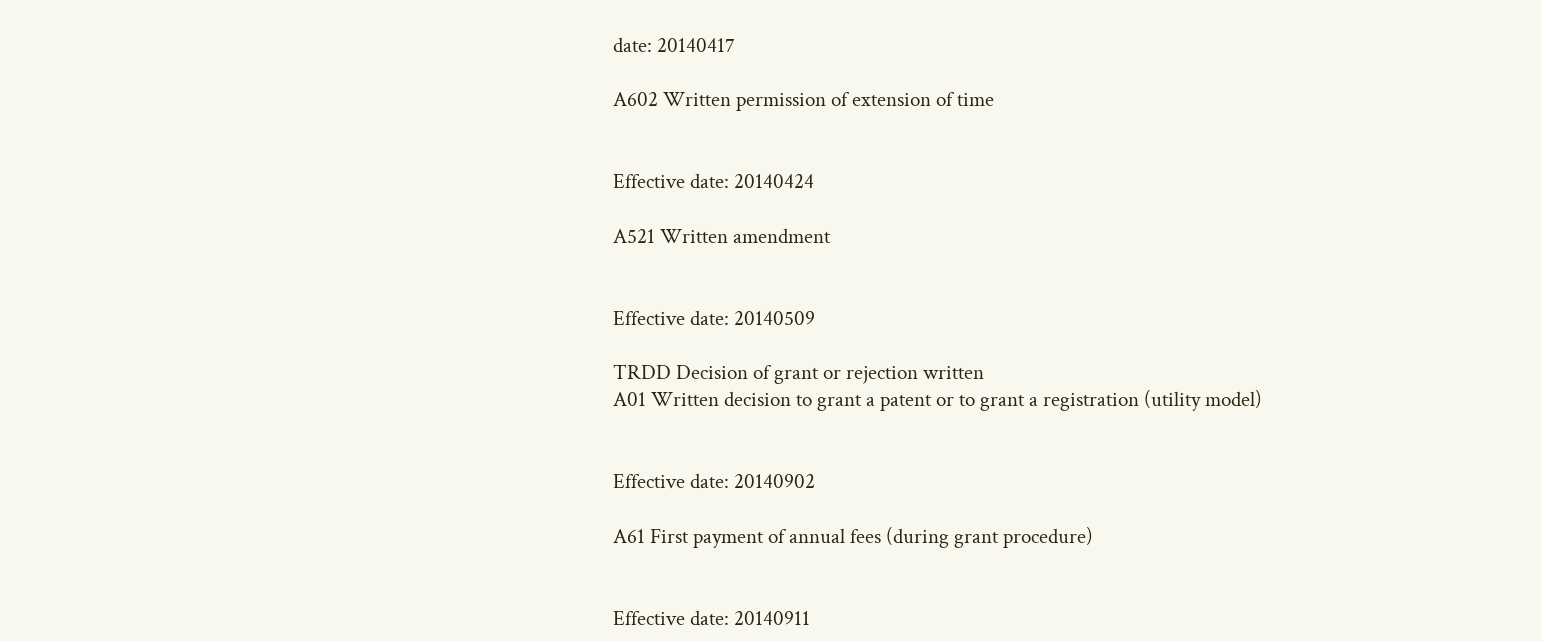date: 20140417

A602 Written permission of extension of time


Effective date: 20140424

A521 Written amendment


Effective date: 20140509

TRDD Decision of grant or rejection written
A01 Written decision to grant a patent or to grant a registration (utility model)


Effective date: 20140902

A61 First payment of annual fees (during grant procedure)


Effective date: 20140911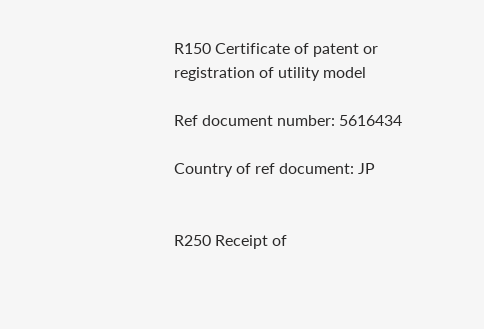R150 Certificate of patent or registration of utility model

Ref document number: 5616434

Country of ref document: JP


R250 Receipt of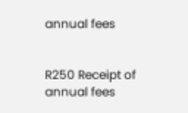annual fees


R250 Receipt of annual fees